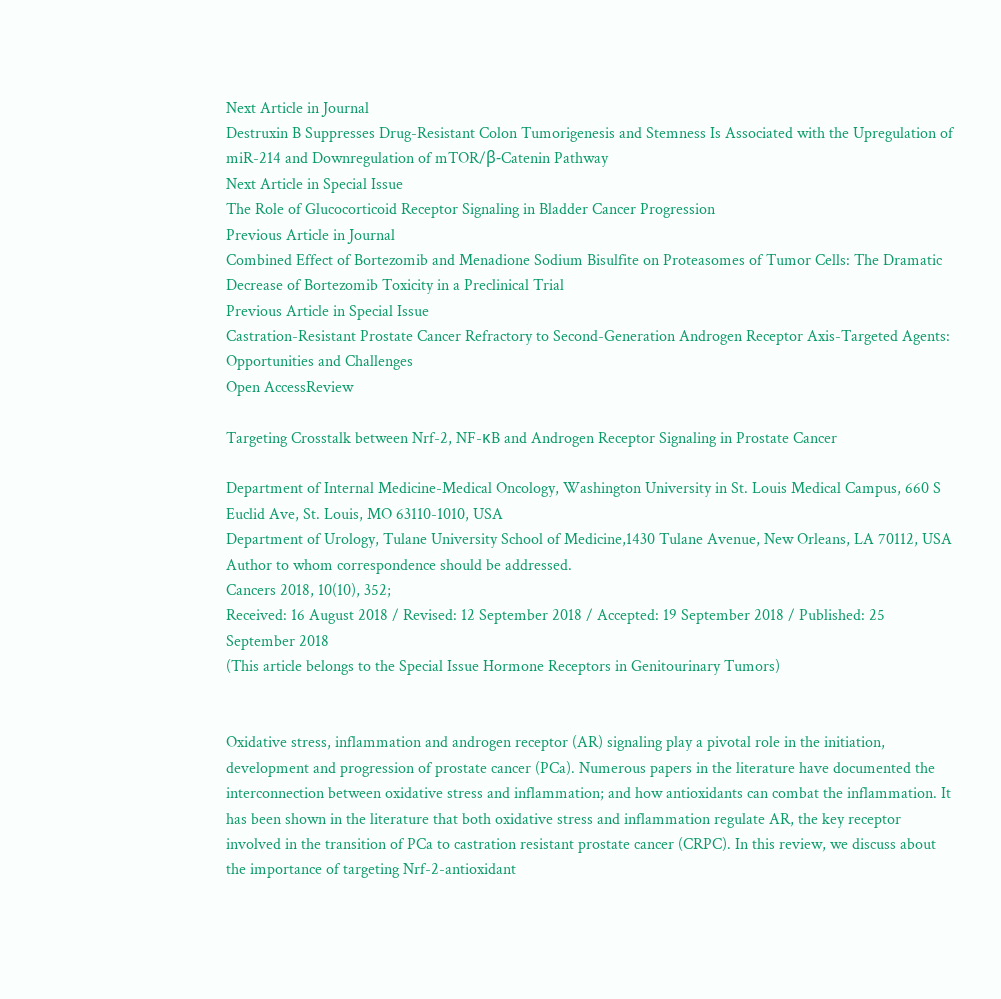Next Article in Journal
Destruxin B Suppresses Drug-Resistant Colon Tumorigenesis and Stemness Is Associated with the Upregulation of miR-214 and Downregulation of mTOR/β-Catenin Pathway
Next Article in Special Issue
The Role of Glucocorticoid Receptor Signaling in Bladder Cancer Progression
Previous Article in Journal
Combined Effect of Bortezomib and Menadione Sodium Bisulfite on Proteasomes of Tumor Cells: The Dramatic Decrease of Bortezomib Toxicity in a Preclinical Trial
Previous Article in Special Issue
Castration-Resistant Prostate Cancer Refractory to Second-Generation Androgen Receptor Axis-Targeted Agents: Opportunities and Challenges
Open AccessReview

Targeting Crosstalk between Nrf-2, NF-κB and Androgen Receptor Signaling in Prostate Cancer

Department of Internal Medicine-Medical Oncology, Washington University in St. Louis Medical Campus, 660 S Euclid Ave, St. Louis, MO 63110-1010, USA
Department of Urology, Tulane University School of Medicine,1430 Tulane Avenue, New Orleans, LA 70112, USA
Author to whom correspondence should be addressed.
Cancers 2018, 10(10), 352;
Received: 16 August 2018 / Revised: 12 September 2018 / Accepted: 19 September 2018 / Published: 25 September 2018
(This article belongs to the Special Issue Hormone Receptors in Genitourinary Tumors)


Oxidative stress, inflammation and androgen receptor (AR) signaling play a pivotal role in the initiation, development and progression of prostate cancer (PCa). Numerous papers in the literature have documented the interconnection between oxidative stress and inflammation; and how antioxidants can combat the inflammation. It has been shown in the literature that both oxidative stress and inflammation regulate AR, the key receptor involved in the transition of PCa to castration resistant prostate cancer (CRPC). In this review, we discuss about the importance of targeting Nrf-2-antioxidant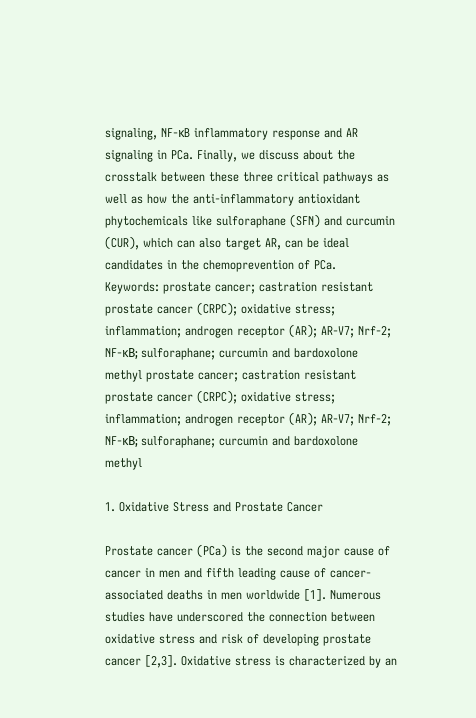signaling, NF-κB inflammatory response and AR signaling in PCa. Finally, we discuss about the crosstalk between these three critical pathways as well as how the anti-inflammatory antioxidant phytochemicals like sulforaphane (SFN) and curcumin (CUR), which can also target AR, can be ideal candidates in the chemoprevention of PCa.
Keywords: prostate cancer; castration resistant prostate cancer (CRPC); oxidative stress; inflammation; androgen receptor (AR); AR-V7; Nrf-2; NF-κB; sulforaphane; curcumin and bardoxolone methyl prostate cancer; castration resistant prostate cancer (CRPC); oxidative stress; inflammation; androgen receptor (AR); AR-V7; Nrf-2; NF-κB; sulforaphane; curcumin and bardoxolone methyl

1. Oxidative Stress and Prostate Cancer

Prostate cancer (PCa) is the second major cause of cancer in men and fifth leading cause of cancer-associated deaths in men worldwide [1]. Numerous studies have underscored the connection between oxidative stress and risk of developing prostate cancer [2,3]. Oxidative stress is characterized by an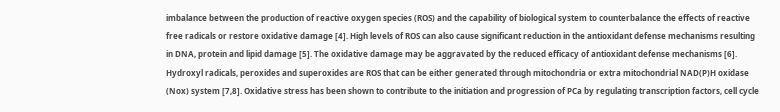imbalance between the production of reactive oxygen species (ROS) and the capability of biological system to counterbalance the effects of reactive free radicals or restore oxidative damage [4]. High levels of ROS can also cause significant reduction in the antioxidant defense mechanisms resulting in DNA, protein and lipid damage [5]. The oxidative damage may be aggravated by the reduced efficacy of antioxidant defense mechanisms [6]. Hydroxyl radicals, peroxides and superoxides are ROS that can be either generated through mitochondria or extra mitochondrial NAD(P)H oxidase (Nox) system [7,8]. Oxidative stress has been shown to contribute to the initiation and progression of PCa by regulating transcription factors, cell cycle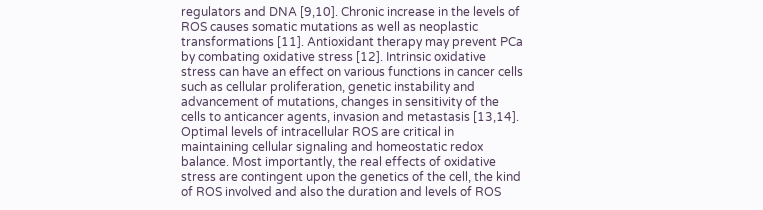regulators and DNA [9,10]. Chronic increase in the levels of ROS causes somatic mutations as well as neoplastic transformations [11]. Antioxidant therapy may prevent PCa by combating oxidative stress [12]. Intrinsic oxidative stress can have an effect on various functions in cancer cells such as cellular proliferation, genetic instability and advancement of mutations, changes in sensitivity of the cells to anticancer agents, invasion and metastasis [13,14]. Optimal levels of intracellular ROS are critical in maintaining cellular signaling and homeostatic redox balance. Most importantly, the real effects of oxidative stress are contingent upon the genetics of the cell, the kind of ROS involved and also the duration and levels of ROS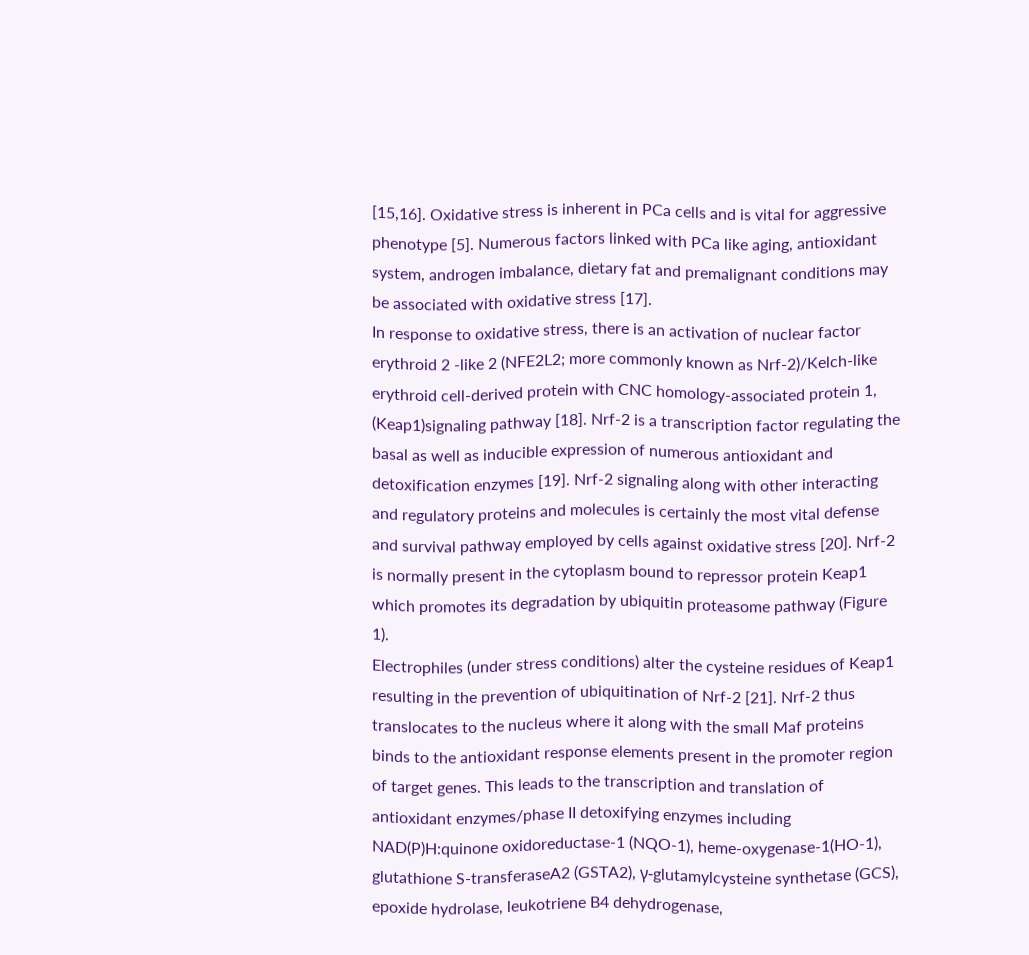[15,16]. Oxidative stress is inherent in PCa cells and is vital for aggressive phenotype [5]. Numerous factors linked with PCa like aging, antioxidant system, androgen imbalance, dietary fat and premalignant conditions may be associated with oxidative stress [17].
In response to oxidative stress, there is an activation of nuclear factor erythroid 2 -like 2 (NFE2L2; more commonly known as Nrf-2)/Kelch-like erythroid cell-derived protein with CNC homology-associated protein 1, (Keap1)signaling pathway [18]. Nrf-2 is a transcription factor regulating the basal as well as inducible expression of numerous antioxidant and detoxification enzymes [19]. Nrf-2 signaling along with other interacting and regulatory proteins and molecules is certainly the most vital defense and survival pathway employed by cells against oxidative stress [20]. Nrf-2 is normally present in the cytoplasm bound to repressor protein Keap1 which promotes its degradation by ubiquitin proteasome pathway (Figure 1).
Electrophiles (under stress conditions) alter the cysteine residues of Keap1 resulting in the prevention of ubiquitination of Nrf-2 [21]. Nrf-2 thus translocates to the nucleus where it along with the small Maf proteins binds to the antioxidant response elements present in the promoter region of target genes. This leads to the transcription and translation of antioxidant enzymes/phase II detoxifying enzymes including NAD(P)H:quinone oxidoreductase-1 (NQO-1), heme-oxygenase-1(HO-1), glutathione S-transferaseA2 (GSTA2), γ-glutamylcysteine synthetase (GCS), epoxide hydrolase, leukotriene B4 dehydrogenase,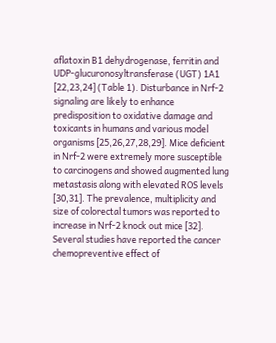aflatoxin B1 dehydrogenase, ferritin and UDP-glucuronosyltransferase (UGT) 1A1 [22,23,24] (Table 1). Disturbance in Nrf-2 signaling are likely to enhance predisposition to oxidative damage and toxicants in humans and various model organisms [25,26,27,28,29]. Mice deficient in Nrf-2 were extremely more susceptible to carcinogens and showed augmented lung metastasis along with elevated ROS levels [30,31]. The prevalence, multiplicity and size of colorectal tumors was reported to increase in Nrf-2 knock out mice [32]. Several studies have reported the cancer chemopreventive effect of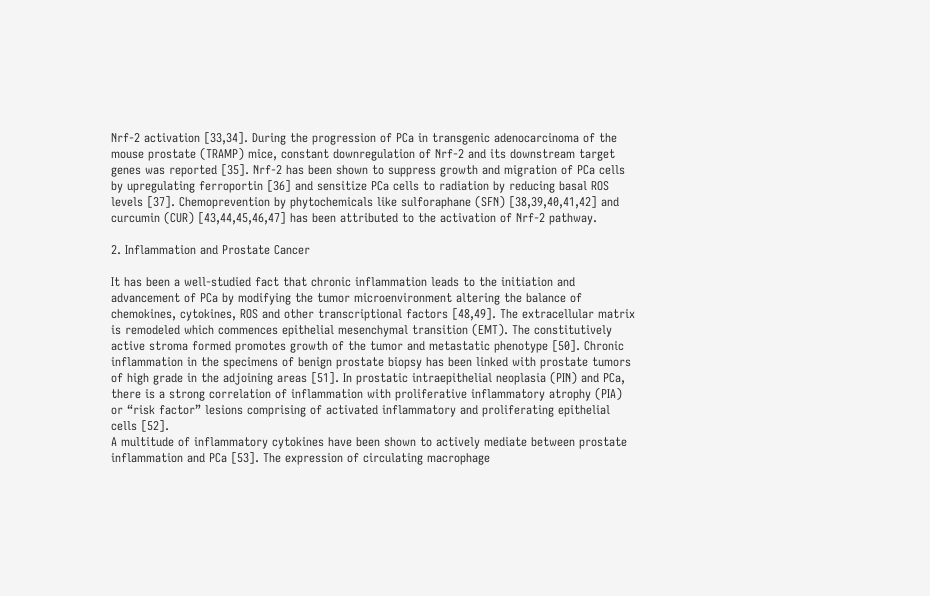Nrf-2 activation [33,34]. During the progression of PCa in transgenic adenocarcinoma of the mouse prostate (TRAMP) mice, constant downregulation of Nrf-2 and its downstream target genes was reported [35]. Nrf-2 has been shown to suppress growth and migration of PCa cells by upregulating ferroportin [36] and sensitize PCa cells to radiation by reducing basal ROS levels [37]. Chemoprevention by phytochemicals like sulforaphane (SFN) [38,39,40,41,42] and curcumin (CUR) [43,44,45,46,47] has been attributed to the activation of Nrf-2 pathway.

2. Inflammation and Prostate Cancer

It has been a well-studied fact that chronic inflammation leads to the initiation and advancement of PCa by modifying the tumor microenvironment altering the balance of chemokines, cytokines, ROS and other transcriptional factors [48,49]. The extracellular matrix is remodeled which commences epithelial mesenchymal transition (EMT). The constitutively active stroma formed promotes growth of the tumor and metastatic phenotype [50]. Chronic inflammation in the specimens of benign prostate biopsy has been linked with prostate tumors of high grade in the adjoining areas [51]. In prostatic intraepithelial neoplasia (PIN) and PCa, there is a strong correlation of inflammation with proliferative inflammatory atrophy (PIA) or “risk factor” lesions comprising of activated inflammatory and proliferating epithelial cells [52].
A multitude of inflammatory cytokines have been shown to actively mediate between prostate inflammation and PCa [53]. The expression of circulating macrophage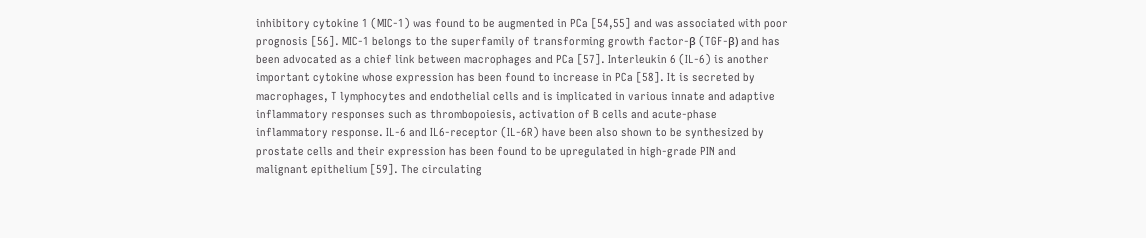inhibitory cytokine 1 (MIC-1) was found to be augmented in PCa [54,55] and was associated with poor prognosis [56]. MIC-1 belongs to the superfamily of transforming growth factor-β (TGF-β) and has been advocated as a chief link between macrophages and PCa [57]. Interleukin 6 (IL-6) is another important cytokine whose expression has been found to increase in PCa [58]. It is secreted by macrophages, T lymphocytes and endothelial cells and is implicated in various innate and adaptive inflammatory responses such as thrombopoiesis, activation of B cells and acute-phase inflammatory response. IL-6 and IL6-receptor (IL-6R) have been also shown to be synthesized by prostate cells and their expression has been found to be upregulated in high-grade PIN and malignant epithelium [59]. The circulating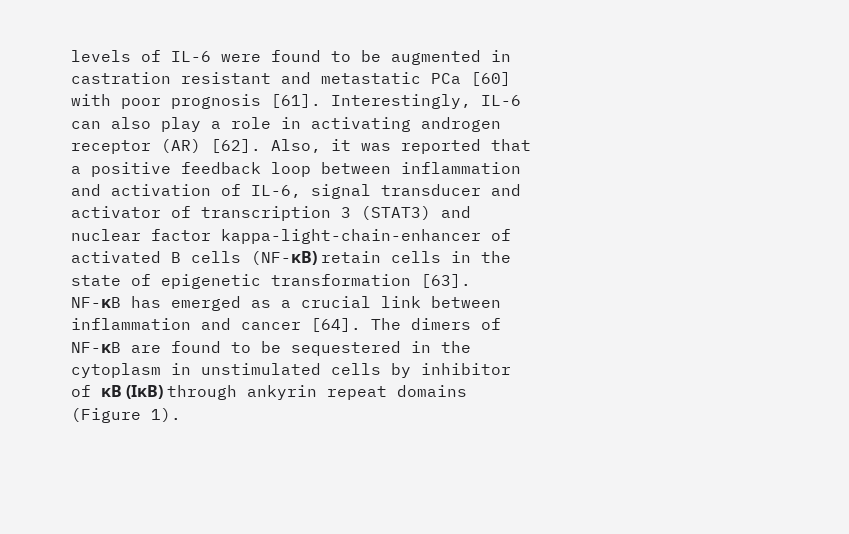levels of IL-6 were found to be augmented in castration resistant and metastatic PCa [60] with poor prognosis [61]. Interestingly, IL-6 can also play a role in activating androgen receptor (AR) [62]. Also, it was reported that a positive feedback loop between inflammation and activation of IL-6, signal transducer and activator of transcription 3 (STAT3) and nuclear factor kappa-light-chain-enhancer of activated B cells (NF-κB) retain cells in the state of epigenetic transformation [63].
NF-κB has emerged as a crucial link between inflammation and cancer [64]. The dimers of NF-κB are found to be sequestered in the cytoplasm in unstimulated cells by inhibitor of κB (IκB) through ankyrin repeat domains (Figure 1).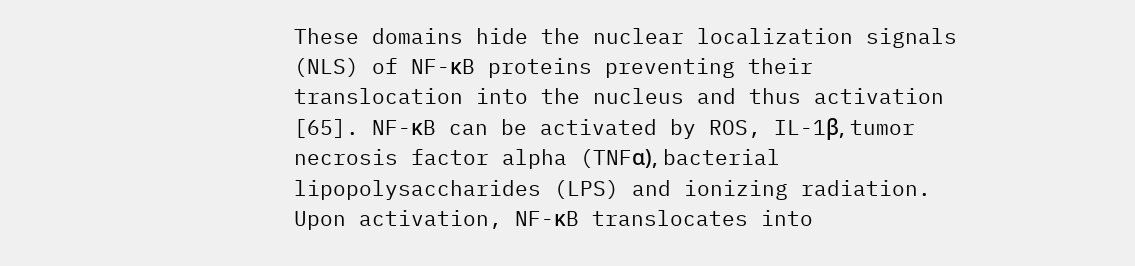These domains hide the nuclear localization signals (NLS) of NF-κB proteins preventing their translocation into the nucleus and thus activation [65]. NF-κB can be activated by ROS, IL-1β, tumor necrosis factor alpha (TNFα), bacterial lipopolysaccharides (LPS) and ionizing radiation. Upon activation, NF-κB translocates into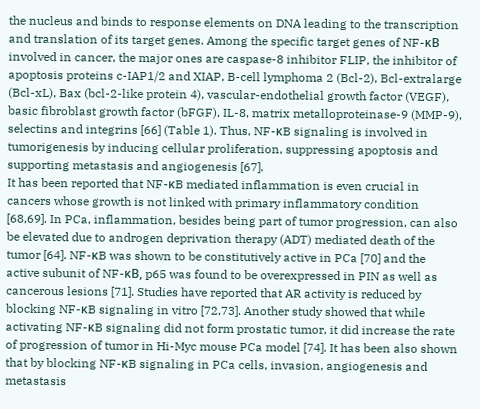the nucleus and binds to response elements on DNA leading to the transcription and translation of its target genes. Among the specific target genes of NF-κB involved in cancer, the major ones are caspase-8 inhibitor FLIP, the inhibitor of apoptosis proteins c-IAP1/2 and XIAP, B-cell lymphoma 2 (Bcl-2), Bcl-extralarge (Bcl-xL), Bax (bcl-2-like protein 4), vascular-endothelial growth factor (VEGF), basic fibroblast growth factor (bFGF), IL-8, matrix metalloproteinase-9 (MMP-9), selectins and integrins [66] (Table 1). Thus, NF-κB signaling is involved in tumorigenesis by inducing cellular proliferation, suppressing apoptosis and supporting metastasis and angiogenesis [67].
It has been reported that NF-κB mediated inflammation is even crucial in cancers whose growth is not linked with primary inflammatory condition [68,69]. In PCa, inflammation, besides being part of tumor progression, can also be elevated due to androgen deprivation therapy (ADT) mediated death of the tumor [64]. NF-κB was shown to be constitutively active in PCa [70] and the active subunit of NF-κB, p65 was found to be overexpressed in PIN as well as cancerous lesions [71]. Studies have reported that AR activity is reduced by blocking NF-κB signaling in vitro [72,73]. Another study showed that while activating NF-κB signaling did not form prostatic tumor, it did increase the rate of progression of tumor in Hi-Myc mouse PCa model [74]. It has been also shown that by blocking NF-κB signaling in PCa cells, invasion, angiogenesis and metastasis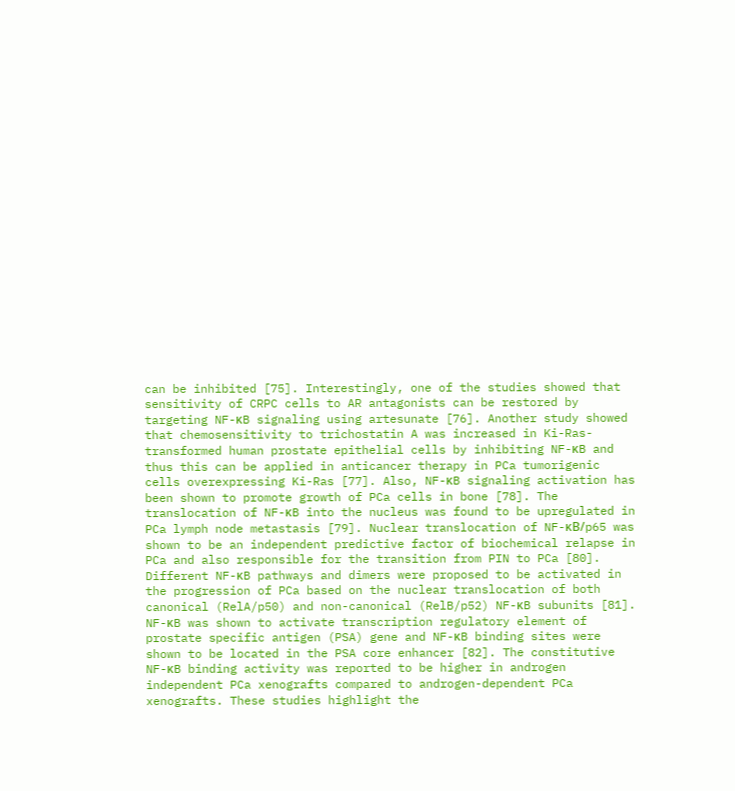can be inhibited [75]. Interestingly, one of the studies showed that sensitivity of CRPC cells to AR antagonists can be restored by targeting NF-κB signaling using artesunate [76]. Another study showed that chemosensitivity to trichostatin A was increased in Ki-Ras-transformed human prostate epithelial cells by inhibiting NF-κB and thus this can be applied in anticancer therapy in PCa tumorigenic cells overexpressing Ki-Ras [77]. Also, NF-κB signaling activation has been shown to promote growth of PCa cells in bone [78]. The translocation of NF-κB into the nucleus was found to be upregulated in PCa lymph node metastasis [79]. Nuclear translocation of NF-κB/p65 was shown to be an independent predictive factor of biochemical relapse in PCa and also responsible for the transition from PIN to PCa [80]. Different NF-κB pathways and dimers were proposed to be activated in the progression of PCa based on the nuclear translocation of both canonical (RelA/p50) and non-canonical (RelB/p52) NF-κB subunits [81]. NF-κB was shown to activate transcription regulatory element of prostate specific antigen (PSA) gene and NF-κB binding sites were shown to be located in the PSA core enhancer [82]. The constitutive NF-κB binding activity was reported to be higher in androgen independent PCa xenografts compared to androgen-dependent PCa xenografts. These studies highlight the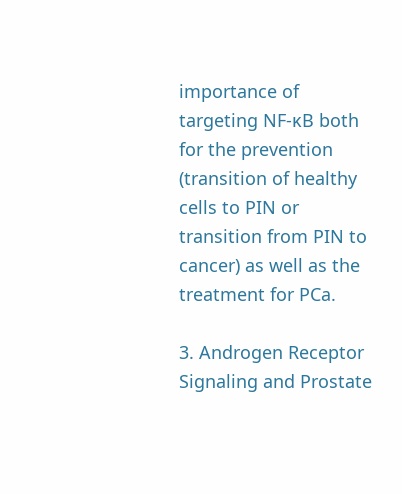importance of targeting NF-κB both for the prevention (transition of healthy cells to PIN or transition from PIN to cancer) as well as the treatment for PCa.

3. Androgen Receptor Signaling and Prostate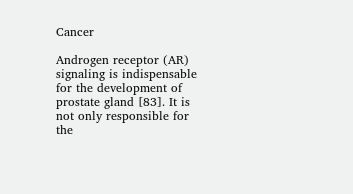Cancer

Androgen receptor (AR) signaling is indispensable for the development of prostate gland [83]. It is not only responsible for the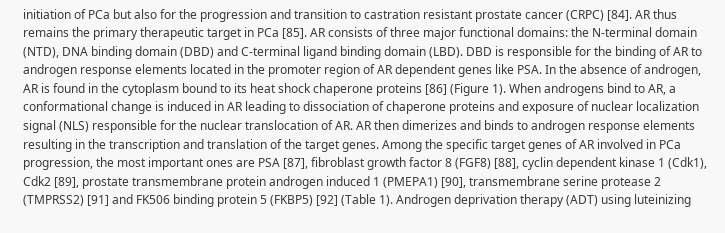initiation of PCa but also for the progression and transition to castration resistant prostate cancer (CRPC) [84]. AR thus remains the primary therapeutic target in PCa [85]. AR consists of three major functional domains: the N-terminal domain (NTD), DNA binding domain (DBD) and C-terminal ligand binding domain (LBD). DBD is responsible for the binding of AR to androgen response elements located in the promoter region of AR dependent genes like PSA. In the absence of androgen, AR is found in the cytoplasm bound to its heat shock chaperone proteins [86] (Figure 1). When androgens bind to AR, a conformational change is induced in AR leading to dissociation of chaperone proteins and exposure of nuclear localization signal (NLS) responsible for the nuclear translocation of AR. AR then dimerizes and binds to androgen response elements resulting in the transcription and translation of the target genes. Among the specific target genes of AR involved in PCa progression, the most important ones are PSA [87], fibroblast growth factor 8 (FGF8) [88], cyclin dependent kinase 1 (Cdk1), Cdk2 [89], prostate transmembrane protein androgen induced 1 (PMEPA1) [90], transmembrane serine protease 2 (TMPRSS2) [91] and FK506 binding protein 5 (FKBP5) [92] (Table 1). Androgen deprivation therapy (ADT) using luteinizing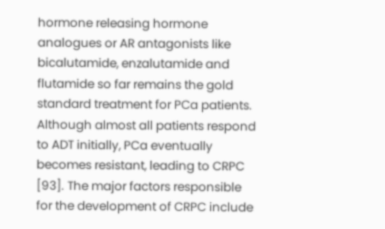hormone releasing hormone analogues or AR antagonists like bicalutamide, enzalutamide and flutamide so far remains the gold standard treatment for PCa patients. Although almost all patients respond to ADT initially, PCa eventually becomes resistant, leading to CRPC [93]. The major factors responsible for the development of CRPC include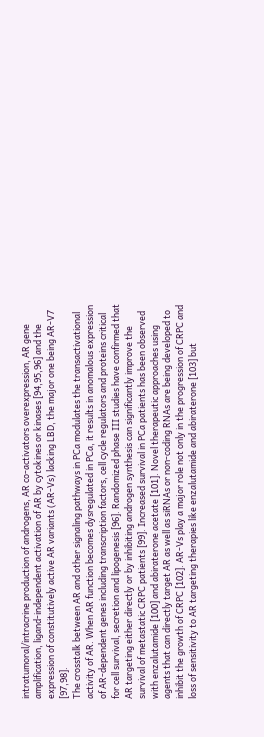intratumoral/intracrine production of androgens, AR co-activators overexpression, AR gene amplification, ligand-independent activation of AR by cytokines or kinases [94,95,96] and the expression of constitutively active AR variants (AR-Vs) lacking LBD, the major one being AR-V7 [97,98].
The crosstalk between AR and other signaling pathways in PCa modulates the transactivational activity of AR. When AR function becomes dysregulated in PCa, it results in anomalous expression of AR-dependent genes including transcription factors, cell cycle regulators and proteins critical for cell survival, secretion and lipogenesis [96]. Randomized phase III studies have confirmed that AR targeting either directly or by inhibiting androgen synthesis can significantly improve the survival of metastatic CRPC patients [99]. Increased survival in PCa patients has been observed with enzalutamide [100] and abiraterone acetate [101]. Novel therapeutic approaches using agents that can directly target AR as well as siRNAs or non-coding RNAs are being developed to inhibit the growth of CRPC [102]. AR-Vs play a major role not only in the progression of CRPC and loss of sensitivity to AR targeting therapies like enzalutamide and abiraterone [103] but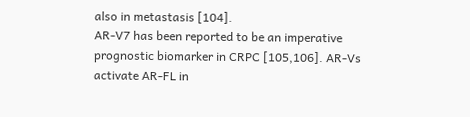also in metastasis [104].
AR-V7 has been reported to be an imperative prognostic biomarker in CRPC [105,106]. AR-Vs activate AR-FL in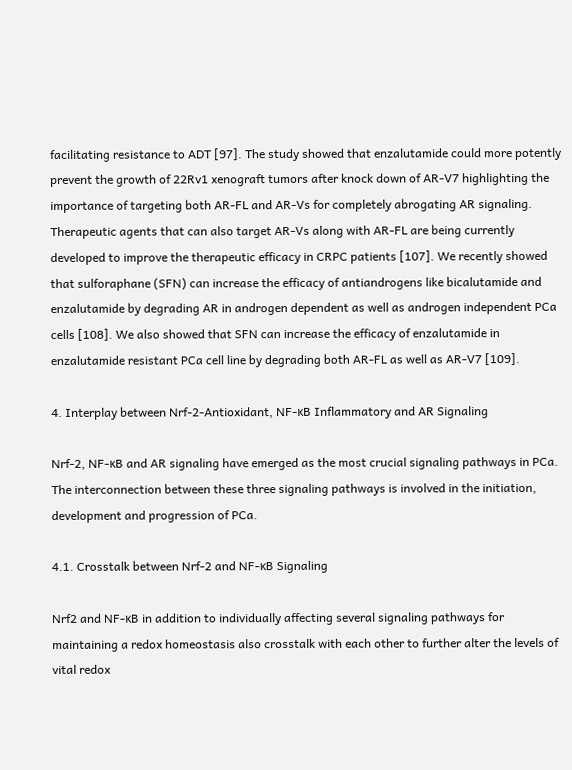facilitating resistance to ADT [97]. The study showed that enzalutamide could more potently prevent the growth of 22Rv1 xenograft tumors after knock down of AR-V7 highlighting the importance of targeting both AR-FL and AR-Vs for completely abrogating AR signaling. Therapeutic agents that can also target AR-Vs along with AR-FL are being currently developed to improve the therapeutic efficacy in CRPC patients [107]. We recently showed that sulforaphane (SFN) can increase the efficacy of antiandrogens like bicalutamide and enzalutamide by degrading AR in androgen dependent as well as androgen independent PCa cells [108]. We also showed that SFN can increase the efficacy of enzalutamide in enzalutamide resistant PCa cell line by degrading both AR-FL as well as AR-V7 [109].

4. Interplay between Nrf-2-Antioxidant, NF-κB Inflammatory and AR Signaling

Nrf-2, NF-κB and AR signaling have emerged as the most crucial signaling pathways in PCa. The interconnection between these three signaling pathways is involved in the initiation, development and progression of PCa.

4.1. Crosstalk between Nrf-2 and NF-κB Signaling

Nrf2 and NF-κB in addition to individually affecting several signaling pathways for maintaining a redox homeostasis also crosstalk with each other to further alter the levels of vital redox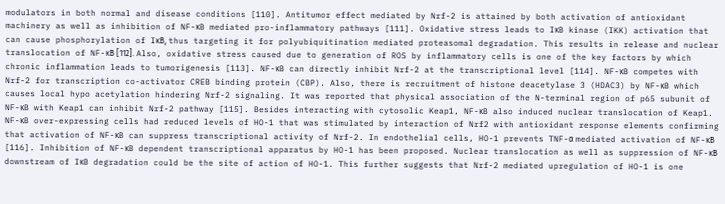modulators in both normal and disease conditions [110]. Antitumor effect mediated by Nrf-2 is attained by both activation of antioxidant machinery as well as inhibition of NF-κB mediated pro-inflammatory pathways [111]. Oxidative stress leads to IκB kinase (IKK) activation that can cause phosphorylation of IκB, thus targeting it for polyubiquitination mediated proteasomal degradation. This results in release and nuclear translocation of NF-κB [112]. Also, oxidative stress caused due to generation of ROS by inflammatory cells is one of the key factors by which chronic inflammation leads to tumorigenesis [113]. NF-κB can directly inhibit Nrf-2 at the transcriptional level [114]. NF-κB competes with Nrf-2 for transcription co-activator CREB binding protein (CBP). Also, there is recruitment of histone deacetylase 3 (HDAC3) by NF-κB which causes local hypo acetylation hindering Nrf-2 signaling. It was reported that physical association of the N-terminal region of p65 subunit of NF-κB with Keap1 can inhibit Nrf-2 pathway [115]. Besides interacting with cytosolic Keap1, NF-κB also induced nuclear translocation of Keap1. NF-κB over-expressing cells had reduced levels of HO-1 that was stimulated by interaction of Nrf2 with antioxidant response elements confirming that activation of NF-κB can suppress transcriptional activity of Nrf-2. In endothelial cells, HO-1 prevents TNF-α mediated activation of NF-κB [116]. Inhibition of NF-κB dependent transcriptional apparatus by HO-1 has been proposed. Nuclear translocation as well as suppression of NF-κB downstream of IκB degradation could be the site of action of HO-1. This further suggests that Nrf-2 mediated upregulation of HO-1 is one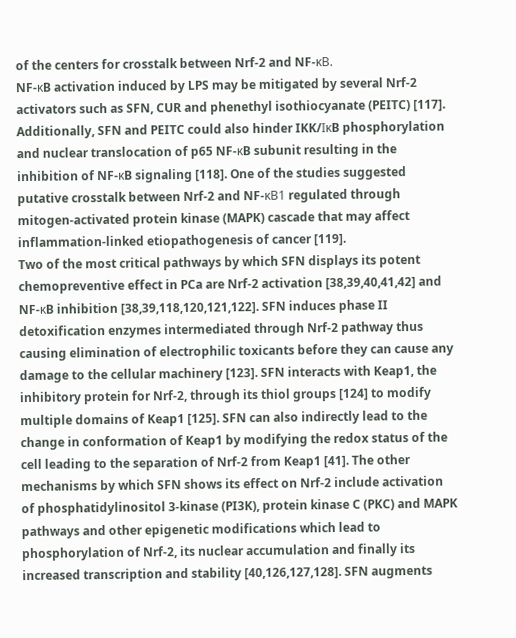of the centers for crosstalk between Nrf-2 and NF-κB.
NF-κB activation induced by LPS may be mitigated by several Nrf-2 activators such as SFN, CUR and phenethyl isothiocyanate (PEITC) [117]. Additionally, SFN and PEITC could also hinder IKK/IκB phosphorylation and nuclear translocation of p65 NF-κB subunit resulting in the inhibition of NF-κB signaling [118]. One of the studies suggested putative crosstalk between Nrf-2 and NF-κB1 regulated through mitogen-activated protein kinase (MAPK) cascade that may affect inflammation-linked etiopathogenesis of cancer [119].
Two of the most critical pathways by which SFN displays its potent chemopreventive effect in PCa are Nrf-2 activation [38,39,40,41,42] and NF-κB inhibition [38,39,118,120,121,122]. SFN induces phase II detoxification enzymes intermediated through Nrf-2 pathway thus causing elimination of electrophilic toxicants before they can cause any damage to the cellular machinery [123]. SFN interacts with Keap1, the inhibitory protein for Nrf-2, through its thiol groups [124] to modify multiple domains of Keap1 [125]. SFN can also indirectly lead to the change in conformation of Keap1 by modifying the redox status of the cell leading to the separation of Nrf-2 from Keap1 [41]. The other mechanisms by which SFN shows its effect on Nrf-2 include activation of phosphatidylinositol 3-kinase (PI3K), protein kinase C (PKC) and MAPK pathways and other epigenetic modifications which lead to phosphorylation of Nrf-2, its nuclear accumulation and finally its increased transcription and stability [40,126,127,128]. SFN augments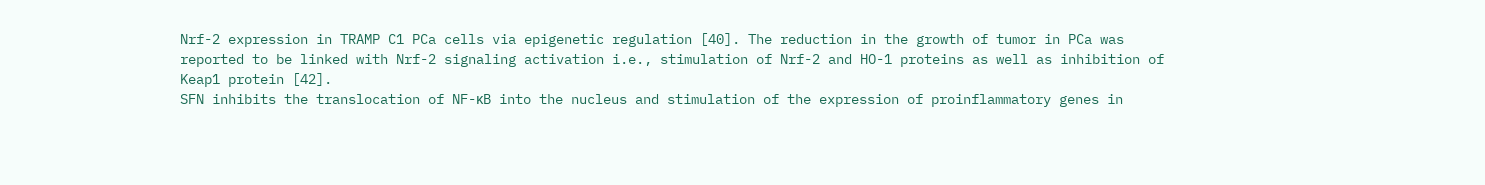Nrf-2 expression in TRAMP C1 PCa cells via epigenetic regulation [40]. The reduction in the growth of tumor in PCa was reported to be linked with Nrf-2 signaling activation i.e., stimulation of Nrf-2 and HO-1 proteins as well as inhibition of Keap1 protein [42].
SFN inhibits the translocation of NF-κB into the nucleus and stimulation of the expression of proinflammatory genes in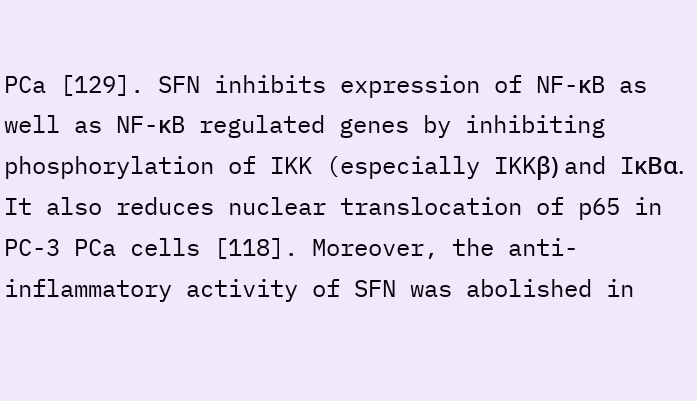PCa [129]. SFN inhibits expression of NF-κB as well as NF-κB regulated genes by inhibiting phosphorylation of IKK (especially IKKβ) and IκBα. It also reduces nuclear translocation of p65 in PC-3 PCa cells [118]. Moreover, the anti-inflammatory activity of SFN was abolished in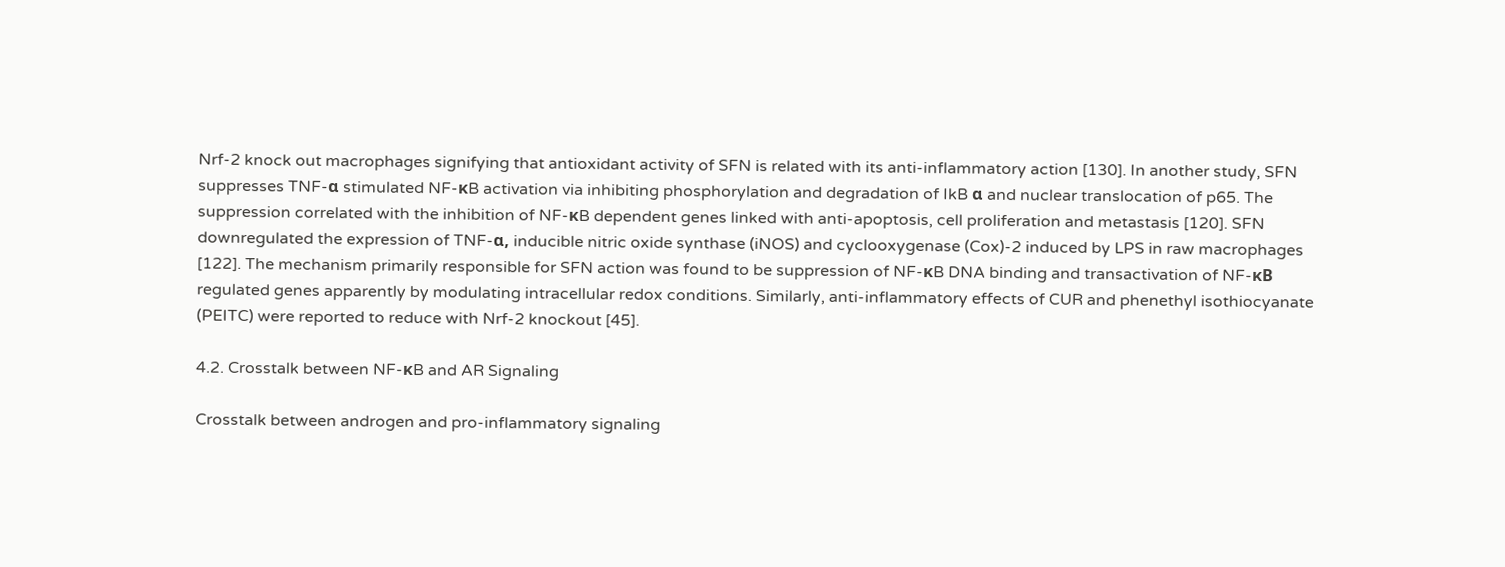Nrf-2 knock out macrophages signifying that antioxidant activity of SFN is related with its anti-inflammatory action [130]. In another study, SFN suppresses TNF-α stimulated NF-κB activation via inhibiting phosphorylation and degradation of IkB α and nuclear translocation of p65. The suppression correlated with the inhibition of NF-κB dependent genes linked with anti-apoptosis, cell proliferation and metastasis [120]. SFN downregulated the expression of TNF-α, inducible nitric oxide synthase (iNOS) and cyclooxygenase (Cox)-2 induced by LPS in raw macrophages [122]. The mechanism primarily responsible for SFN action was found to be suppression of NF-κB DNA binding and transactivation of NF-κB regulated genes apparently by modulating intracellular redox conditions. Similarly, anti-inflammatory effects of CUR and phenethyl isothiocyanate (PEITC) were reported to reduce with Nrf-2 knockout [45].

4.2. Crosstalk between NF-κB and AR Signaling

Crosstalk between androgen and pro-inflammatory signaling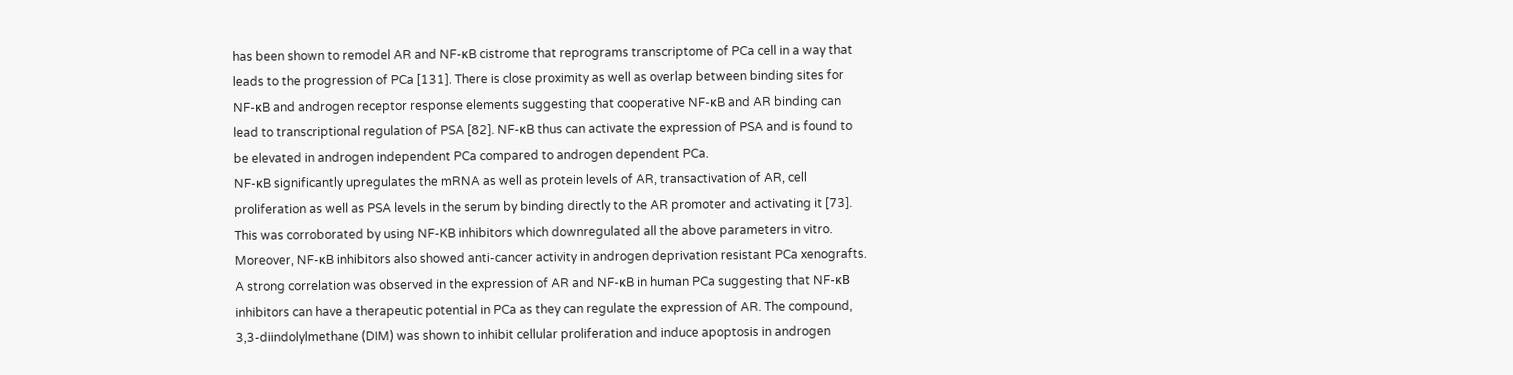has been shown to remodel AR and NF-κB cistrome that reprograms transcriptome of PCa cell in a way that leads to the progression of PCa [131]. There is close proximity as well as overlap between binding sites for NF-κB and androgen receptor response elements suggesting that cooperative NF-κB and AR binding can lead to transcriptional regulation of PSA [82]. NF-κB thus can activate the expression of PSA and is found to be elevated in androgen independent PCa compared to androgen dependent PCa.
NF-κB significantly upregulates the mRNA as well as protein levels of AR, transactivation of AR, cell proliferation as well as PSA levels in the serum by binding directly to the AR promoter and activating it [73]. This was corroborated by using NF-KB inhibitors which downregulated all the above parameters in vitro. Moreover, NF-κB inhibitors also showed anti-cancer activity in androgen deprivation resistant PCa xenografts. A strong correlation was observed in the expression of AR and NF-κB in human PCa suggesting that NF-κB inhibitors can have a therapeutic potential in PCa as they can regulate the expression of AR. The compound, 3,3-diindolylmethane (DIM) was shown to inhibit cellular proliferation and induce apoptosis in androgen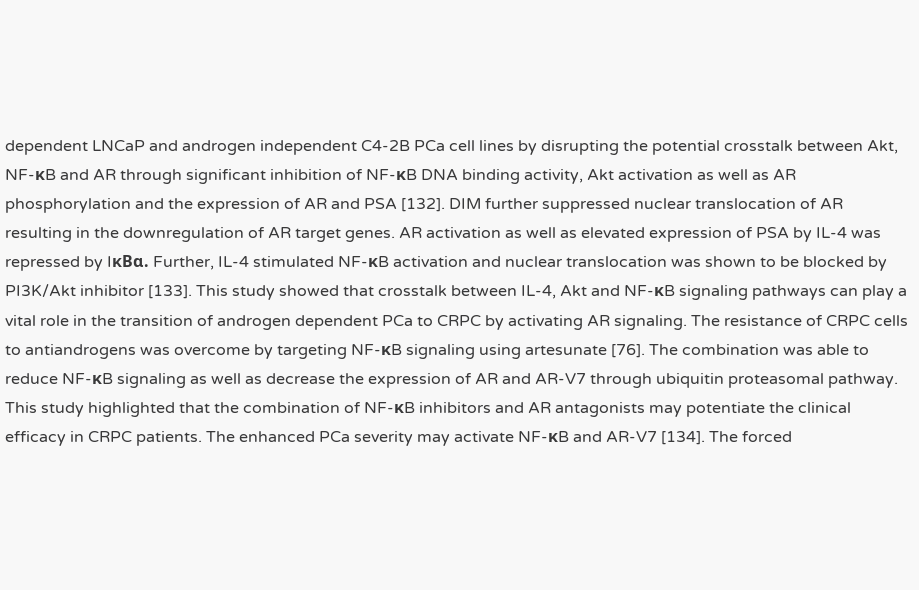dependent LNCaP and androgen independent C4-2B PCa cell lines by disrupting the potential crosstalk between Akt, NF-κB and AR through significant inhibition of NF-κB DNA binding activity, Akt activation as well as AR phosphorylation and the expression of AR and PSA [132]. DIM further suppressed nuclear translocation of AR resulting in the downregulation of AR target genes. AR activation as well as elevated expression of PSA by IL-4 was repressed by IκBα. Further, IL-4 stimulated NF-κB activation and nuclear translocation was shown to be blocked by PI3K/Akt inhibitor [133]. This study showed that crosstalk between IL-4, Akt and NF-κB signaling pathways can play a vital role in the transition of androgen dependent PCa to CRPC by activating AR signaling. The resistance of CRPC cells to antiandrogens was overcome by targeting NF-κB signaling using artesunate [76]. The combination was able to reduce NF-κB signaling as well as decrease the expression of AR and AR-V7 through ubiquitin proteasomal pathway. This study highlighted that the combination of NF-κB inhibitors and AR antagonists may potentiate the clinical efficacy in CRPC patients. The enhanced PCa severity may activate NF-κB and AR-V7 [134]. The forced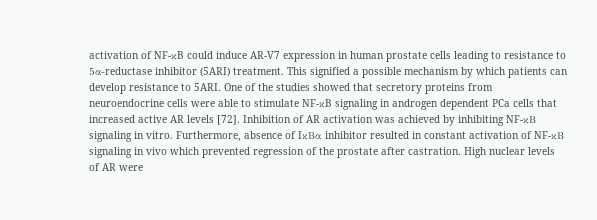activation of NF-κB could induce AR-V7 expression in human prostate cells leading to resistance to 5α-reductase inhibitor (5ARI) treatment. This signified a possible mechanism by which patients can develop resistance to 5ARI. One of the studies showed that secretory proteins from neuroendocrine cells were able to stimulate NF-κB signaling in androgen dependent PCa cells that increased active AR levels [72]. Inhibition of AR activation was achieved by inhibiting NF-κB signaling in vitro. Furthermore, absence of IκBα inhibitor resulted in constant activation of NF-κB signaling in vivo which prevented regression of the prostate after castration. High nuclear levels of AR were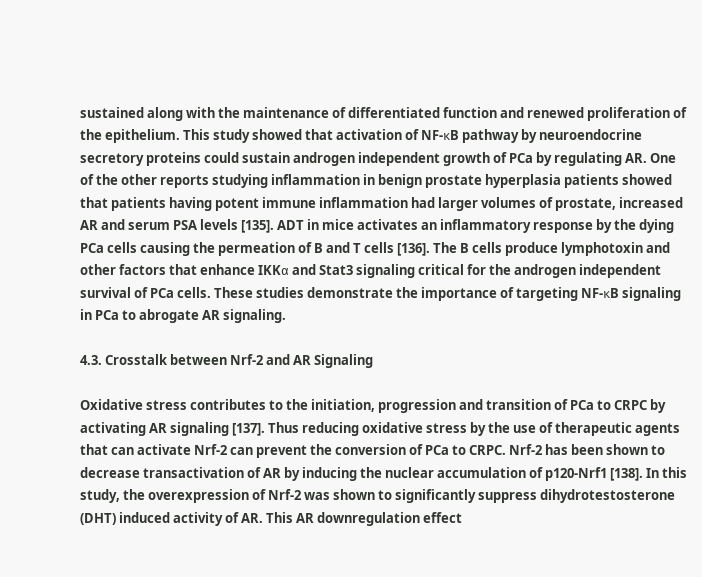sustained along with the maintenance of differentiated function and renewed proliferation of the epithelium. This study showed that activation of NF-κB pathway by neuroendocrine secretory proteins could sustain androgen independent growth of PCa by regulating AR. One of the other reports studying inflammation in benign prostate hyperplasia patients showed that patients having potent immune inflammation had larger volumes of prostate, increased AR and serum PSA levels [135]. ADT in mice activates an inflammatory response by the dying PCa cells causing the permeation of B and T cells [136]. The B cells produce lymphotoxin and other factors that enhance IKKα and Stat3 signaling critical for the androgen independent survival of PCa cells. These studies demonstrate the importance of targeting NF-κB signaling in PCa to abrogate AR signaling.

4.3. Crosstalk between Nrf-2 and AR Signaling

Oxidative stress contributes to the initiation, progression and transition of PCa to CRPC by activating AR signaling [137]. Thus reducing oxidative stress by the use of therapeutic agents that can activate Nrf-2 can prevent the conversion of PCa to CRPC. Nrf-2 has been shown to decrease transactivation of AR by inducing the nuclear accumulation of p120-Nrf1 [138]. In this study, the overexpression of Nrf-2 was shown to significantly suppress dihydrotestosterone (DHT) induced activity of AR. This AR downregulation effect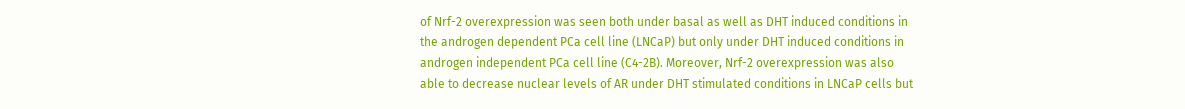of Nrf-2 overexpression was seen both under basal as well as DHT induced conditions in the androgen dependent PCa cell line (LNCaP) but only under DHT induced conditions in androgen independent PCa cell line (C4-2B). Moreover, Nrf-2 overexpression was also able to decrease nuclear levels of AR under DHT stimulated conditions in LNCaP cells but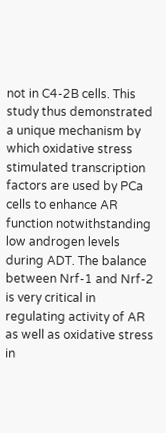not in C4-2B cells. This study thus demonstrated a unique mechanism by which oxidative stress stimulated transcription factors are used by PCa cells to enhance AR function notwithstanding low androgen levels during ADT. The balance between Nrf-1 and Nrf-2 is very critical in regulating activity of AR as well as oxidative stress in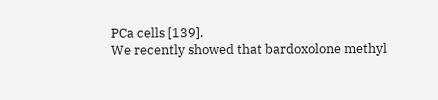PCa cells [139].
We recently showed that bardoxolone methyl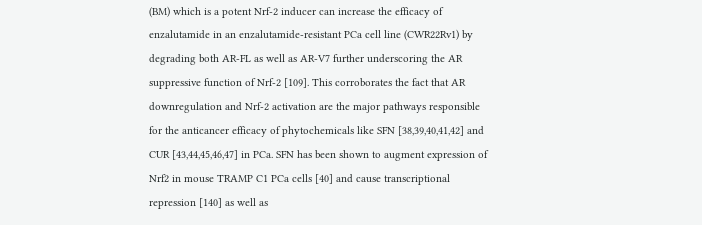(BM) which is a potent Nrf-2 inducer can increase the efficacy of enzalutamide in an enzalutamide-resistant PCa cell line (CWR22Rv1) by degrading both AR-FL as well as AR-V7 further underscoring the AR suppressive function of Nrf-2 [109]. This corroborates the fact that AR downregulation and Nrf-2 activation are the major pathways responsible for the anticancer efficacy of phytochemicals like SFN [38,39,40,41,42] and CUR [43,44,45,46,47] in PCa. SFN has been shown to augment expression of Nrf2 in mouse TRAMP C1 PCa cells [40] and cause transcriptional repression [140] as well as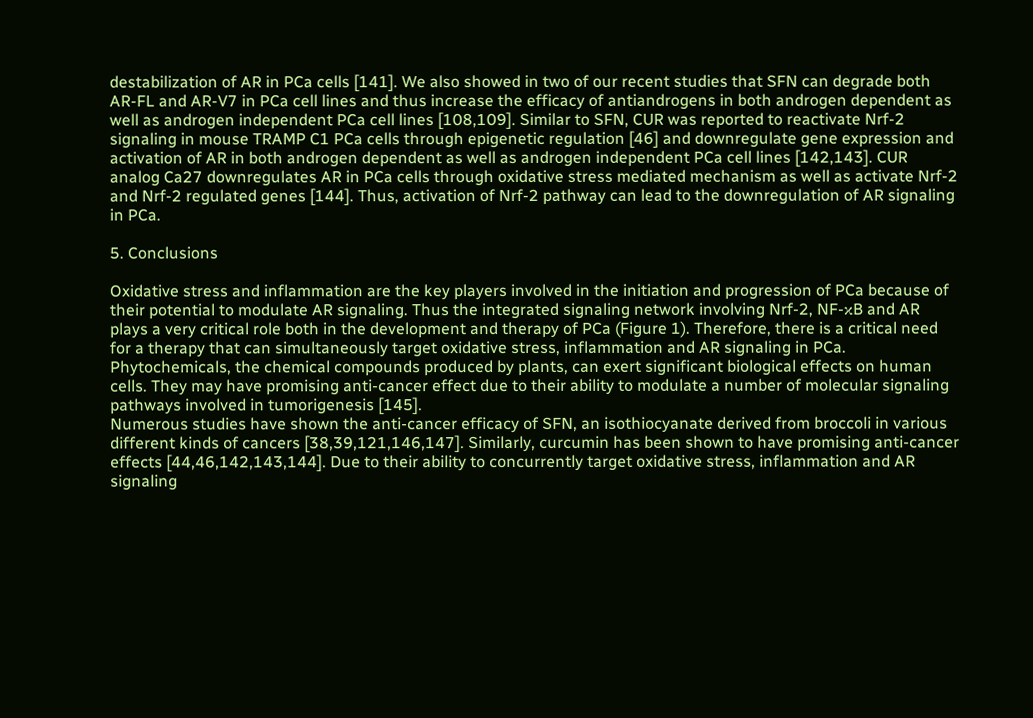destabilization of AR in PCa cells [141]. We also showed in two of our recent studies that SFN can degrade both AR-FL and AR-V7 in PCa cell lines and thus increase the efficacy of antiandrogens in both androgen dependent as well as androgen independent PCa cell lines [108,109]. Similar to SFN, CUR was reported to reactivate Nrf-2 signaling in mouse TRAMP C1 PCa cells through epigenetic regulation [46] and downregulate gene expression and activation of AR in both androgen dependent as well as androgen independent PCa cell lines [142,143]. CUR analog Ca27 downregulates AR in PCa cells through oxidative stress mediated mechanism as well as activate Nrf-2 and Nrf-2 regulated genes [144]. Thus, activation of Nrf-2 pathway can lead to the downregulation of AR signaling in PCa.

5. Conclusions

Oxidative stress and inflammation are the key players involved in the initiation and progression of PCa because of their potential to modulate AR signaling. Thus the integrated signaling network involving Nrf-2, NF-κB and AR plays a very critical role both in the development and therapy of PCa (Figure 1). Therefore, there is a critical need for a therapy that can simultaneously target oxidative stress, inflammation and AR signaling in PCa. Phytochemicals, the chemical compounds produced by plants, can exert significant biological effects on human cells. They may have promising anti-cancer effect due to their ability to modulate a number of molecular signaling pathways involved in tumorigenesis [145].
Numerous studies have shown the anti-cancer efficacy of SFN, an isothiocyanate derived from broccoli in various different kinds of cancers [38,39,121,146,147]. Similarly, curcumin has been shown to have promising anti-cancer effects [44,46,142,143,144]. Due to their ability to concurrently target oxidative stress, inflammation and AR signaling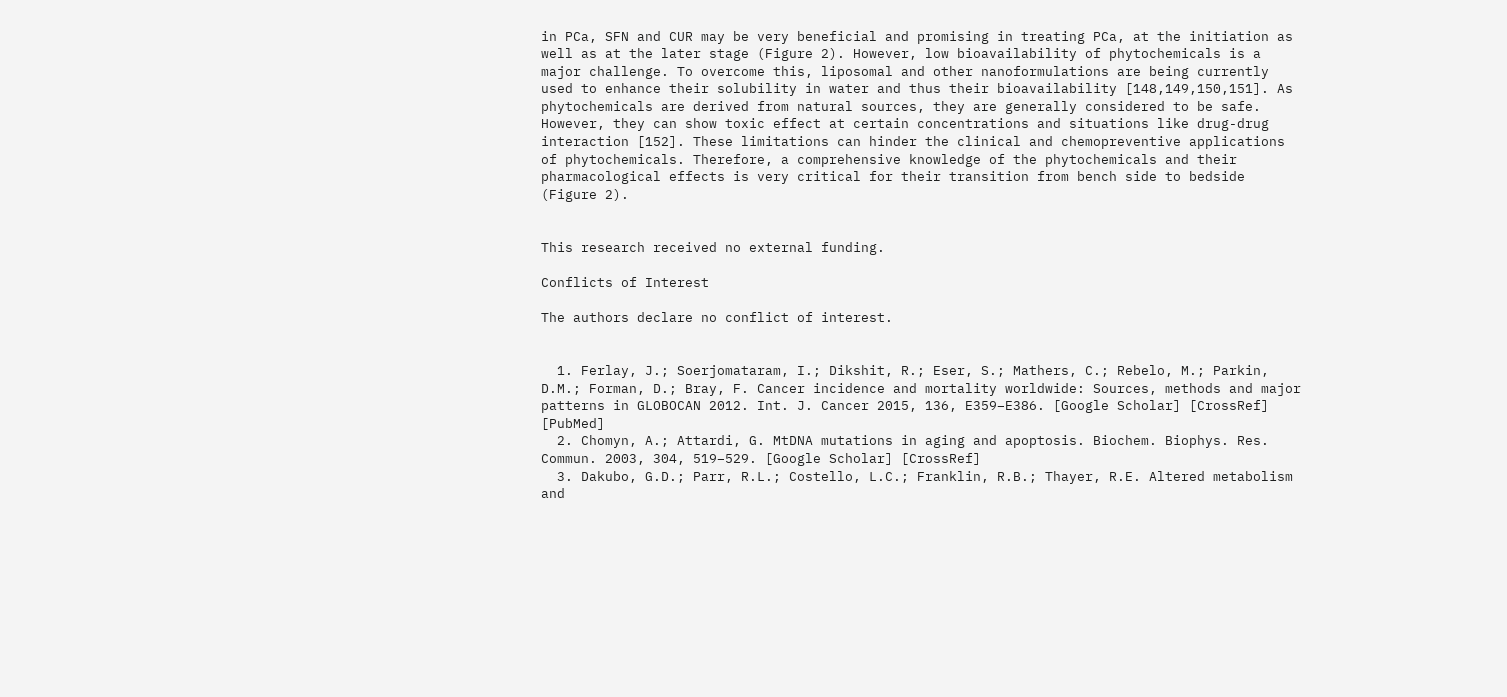in PCa, SFN and CUR may be very beneficial and promising in treating PCa, at the initiation as well as at the later stage (Figure 2). However, low bioavailability of phytochemicals is a major challenge. To overcome this, liposomal and other nanoformulations are being currently used to enhance their solubility in water and thus their bioavailability [148,149,150,151]. As phytochemicals are derived from natural sources, they are generally considered to be safe. However, they can show toxic effect at certain concentrations and situations like drug-drug interaction [152]. These limitations can hinder the clinical and chemopreventive applications of phytochemicals. Therefore, a comprehensive knowledge of the phytochemicals and their pharmacological effects is very critical for their transition from bench side to bedside (Figure 2).


This research received no external funding.

Conflicts of Interest

The authors declare no conflict of interest.


  1. Ferlay, J.; Soerjomataram, I.; Dikshit, R.; Eser, S.; Mathers, C.; Rebelo, M.; Parkin, D.M.; Forman, D.; Bray, F. Cancer incidence and mortality worldwide: Sources, methods and major patterns in GLOBOCAN 2012. Int. J. Cancer 2015, 136, E359–E386. [Google Scholar] [CrossRef] [PubMed]
  2. Chomyn, A.; Attardi, G. MtDNA mutations in aging and apoptosis. Biochem. Biophys. Res. Commun. 2003, 304, 519–529. [Google Scholar] [CrossRef]
  3. Dakubo, G.D.; Parr, R.L.; Costello, L.C.; Franklin, R.B.; Thayer, R.E. Altered metabolism and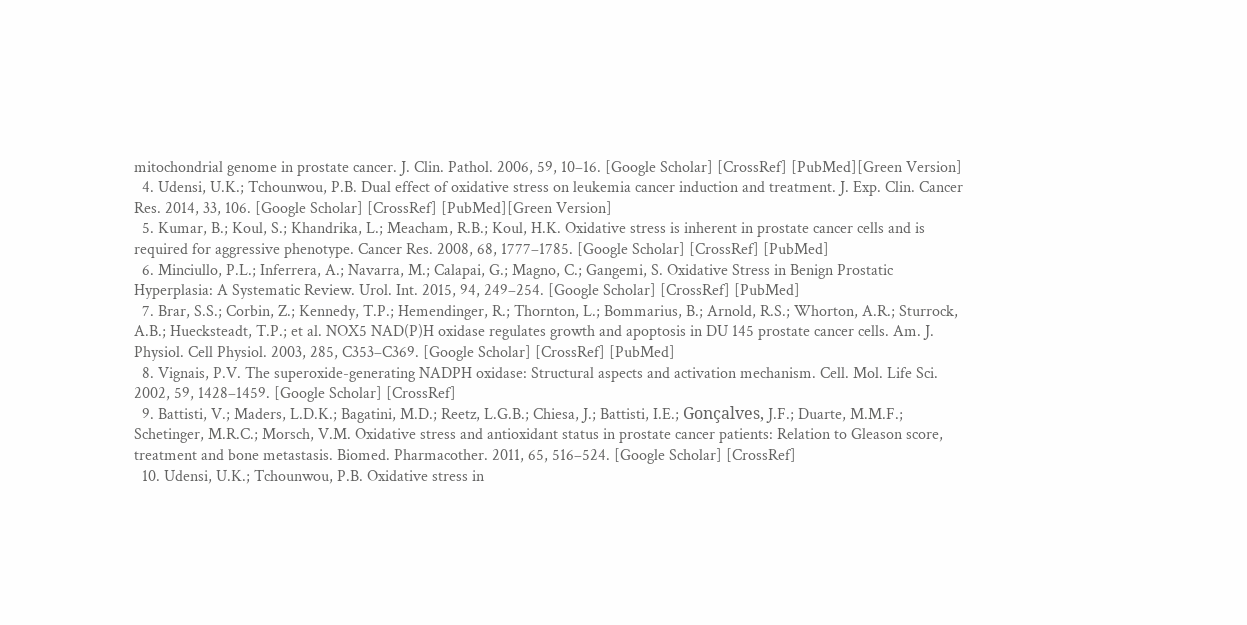mitochondrial genome in prostate cancer. J. Clin. Pathol. 2006, 59, 10–16. [Google Scholar] [CrossRef] [PubMed][Green Version]
  4. Udensi, U.K.; Tchounwou, P.B. Dual effect of oxidative stress on leukemia cancer induction and treatment. J. Exp. Clin. Cancer Res. 2014, 33, 106. [Google Scholar] [CrossRef] [PubMed][Green Version]
  5. Kumar, B.; Koul, S.; Khandrika, L.; Meacham, R.B.; Koul, H.K. Oxidative stress is inherent in prostate cancer cells and is required for aggressive phenotype. Cancer Res. 2008, 68, 1777–1785. [Google Scholar] [CrossRef] [PubMed]
  6. Minciullo, P.L.; Inferrera, A.; Navarra, M.; Calapai, G.; Magno, C.; Gangemi, S. Oxidative Stress in Benign Prostatic Hyperplasia: A Systematic Review. Urol. Int. 2015, 94, 249–254. [Google Scholar] [CrossRef] [PubMed]
  7. Brar, S.S.; Corbin, Z.; Kennedy, T.P.; Hemendinger, R.; Thornton, L.; Bommarius, B.; Arnold, R.S.; Whorton, A.R.; Sturrock, A.B.; Huecksteadt, T.P.; et al. NOX5 NAD(P)H oxidase regulates growth and apoptosis in DU 145 prostate cancer cells. Am. J. Physiol. Cell Physiol. 2003, 285, C353–C369. [Google Scholar] [CrossRef] [PubMed]
  8. Vignais, P.V. The superoxide-generating NADPH oxidase: Structural aspects and activation mechanism. Cell. Mol. Life Sci. 2002, 59, 1428–1459. [Google Scholar] [CrossRef]
  9. Battisti, V.; Maders, L.D.K.; Bagatini, M.D.; Reetz, L.G.B.; Chiesa, J.; Battisti, I.E.; Gonçalves, J.F.; Duarte, M.M.F.; Schetinger, M.R.C.; Morsch, V.M. Oxidative stress and antioxidant status in prostate cancer patients: Relation to Gleason score, treatment and bone metastasis. Biomed. Pharmacother. 2011, 65, 516–524. [Google Scholar] [CrossRef]
  10. Udensi, U.K.; Tchounwou, P.B. Oxidative stress in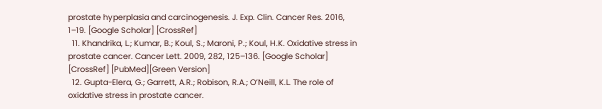prostate hyperplasia and carcinogenesis. J. Exp. Clin. Cancer Res. 2016, 1–19. [Google Scholar] [CrossRef]
  11. Khandrika, L.; Kumar, B.; Koul, S.; Maroni, P.; Koul, H.K. Oxidative stress in prostate cancer. Cancer Lett. 2009, 282, 125–136. [Google Scholar] [CrossRef] [PubMed][Green Version]
  12. Gupta-Elera, G.; Garrett, A.R.; Robison, R.A.; O’Neill, K.L. The role of oxidative stress in prostate cancer.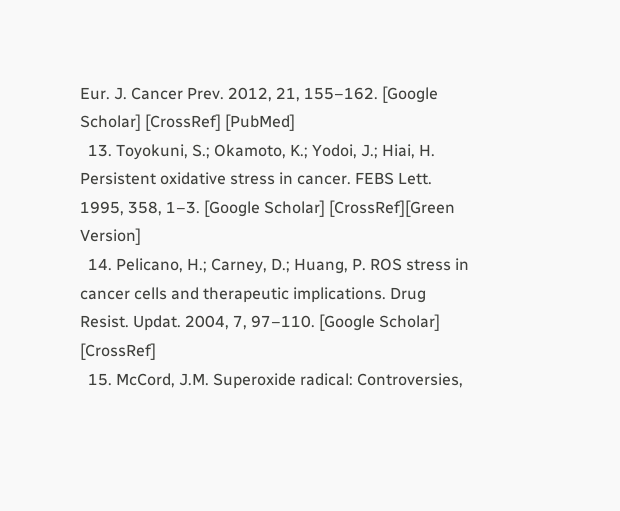Eur. J. Cancer Prev. 2012, 21, 155–162. [Google Scholar] [CrossRef] [PubMed]
  13. Toyokuni, S.; Okamoto, K.; Yodoi, J.; Hiai, H. Persistent oxidative stress in cancer. FEBS Lett. 1995, 358, 1–3. [Google Scholar] [CrossRef][Green Version]
  14. Pelicano, H.; Carney, D.; Huang, P. ROS stress in cancer cells and therapeutic implications. Drug Resist. Updat. 2004, 7, 97–110. [Google Scholar] [CrossRef]
  15. McCord, J.M. Superoxide radical: Controversies,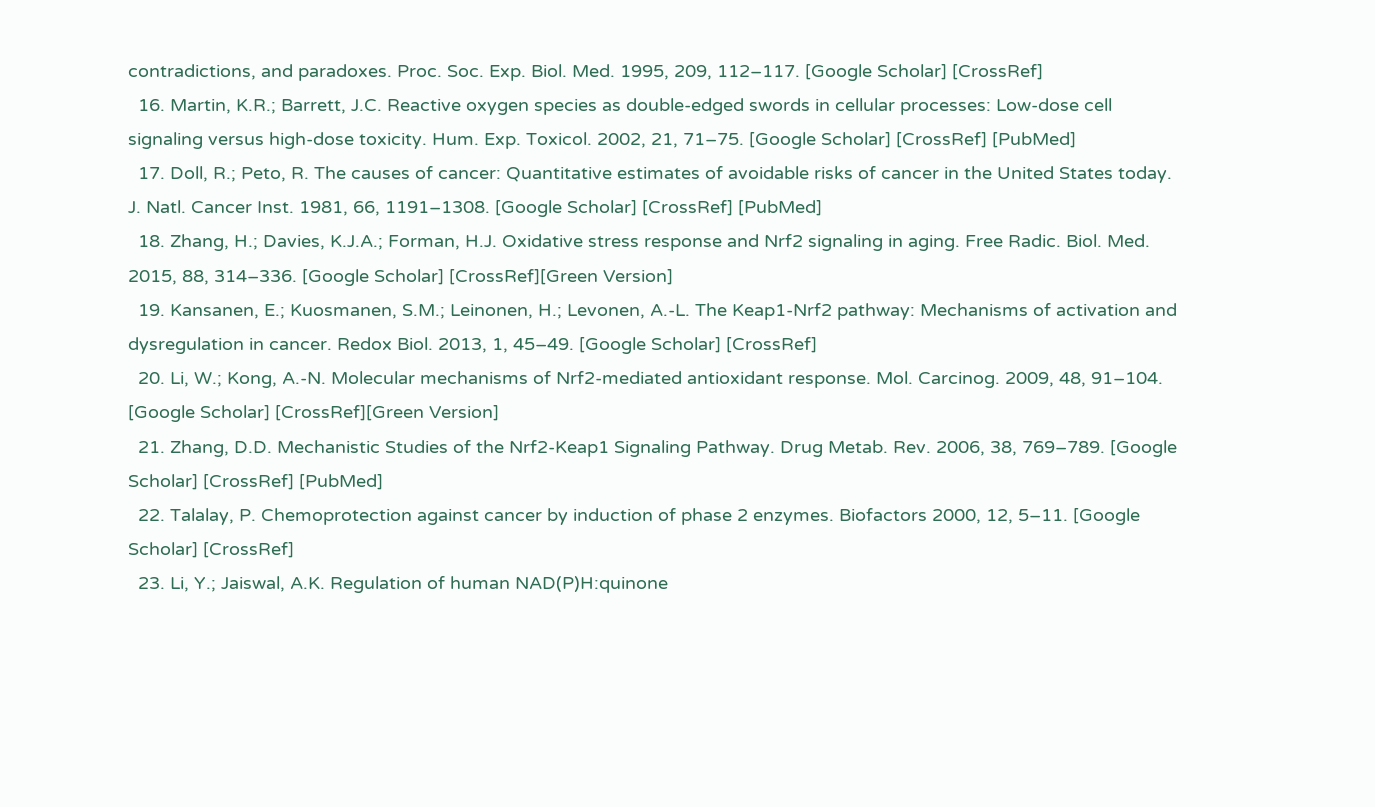contradictions, and paradoxes. Proc. Soc. Exp. Biol. Med. 1995, 209, 112–117. [Google Scholar] [CrossRef]
  16. Martin, K.R.; Barrett, J.C. Reactive oxygen species as double-edged swords in cellular processes: Low-dose cell signaling versus high-dose toxicity. Hum. Exp. Toxicol. 2002, 21, 71–75. [Google Scholar] [CrossRef] [PubMed]
  17. Doll, R.; Peto, R. The causes of cancer: Quantitative estimates of avoidable risks of cancer in the United States today. J. Natl. Cancer Inst. 1981, 66, 1191–1308. [Google Scholar] [CrossRef] [PubMed]
  18. Zhang, H.; Davies, K.J.A.; Forman, H.J. Oxidative stress response and Nrf2 signaling in aging. Free Radic. Biol. Med. 2015, 88, 314–336. [Google Scholar] [CrossRef][Green Version]
  19. Kansanen, E.; Kuosmanen, S.M.; Leinonen, H.; Levonen, A.-L. The Keap1-Nrf2 pathway: Mechanisms of activation and dysregulation in cancer. Redox Biol. 2013, 1, 45–49. [Google Scholar] [CrossRef]
  20. Li, W.; Kong, A.-N. Molecular mechanisms of Nrf2-mediated antioxidant response. Mol. Carcinog. 2009, 48, 91–104. [Google Scholar] [CrossRef][Green Version]
  21. Zhang, D.D. Mechanistic Studies of the Nrf2-Keap1 Signaling Pathway. Drug Metab. Rev. 2006, 38, 769–789. [Google Scholar] [CrossRef] [PubMed]
  22. Talalay, P. Chemoprotection against cancer by induction of phase 2 enzymes. Biofactors 2000, 12, 5–11. [Google Scholar] [CrossRef]
  23. Li, Y.; Jaiswal, A.K. Regulation of human NAD(P)H:quinone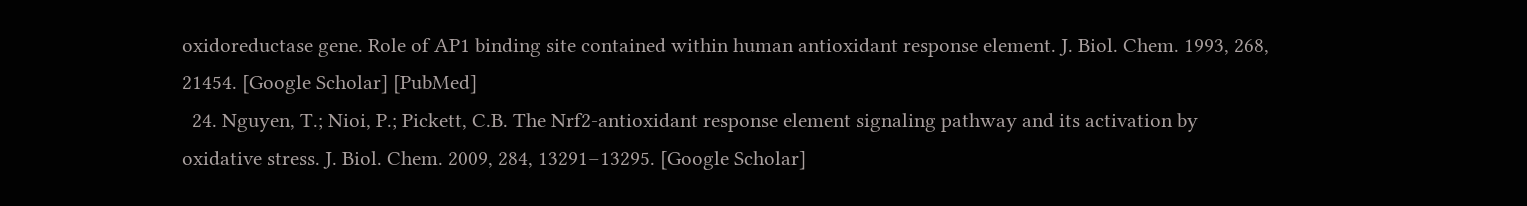oxidoreductase gene. Role of AP1 binding site contained within human antioxidant response element. J. Biol. Chem. 1993, 268, 21454. [Google Scholar] [PubMed]
  24. Nguyen, T.; Nioi, P.; Pickett, C.B. The Nrf2-antioxidant response element signaling pathway and its activation by oxidative stress. J. Biol. Chem. 2009, 284, 13291–13295. [Google Scholar]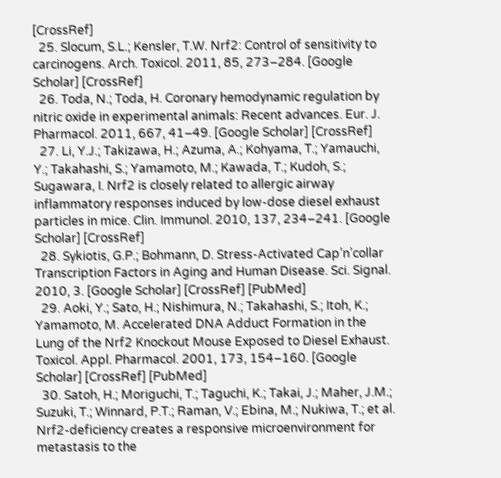[CrossRef]
  25. Slocum, S.L.; Kensler, T.W. Nrf2: Control of sensitivity to carcinogens. Arch. Toxicol. 2011, 85, 273–284. [Google Scholar] [CrossRef]
  26. Toda, N.; Toda, H. Coronary hemodynamic regulation by nitric oxide in experimental animals: Recent advances. Eur. J. Pharmacol. 2011, 667, 41–49. [Google Scholar] [CrossRef]
  27. Li, Y.J.; Takizawa, H.; Azuma, A.; Kohyama, T.; Yamauchi, Y.; Takahashi, S.; Yamamoto, M.; Kawada, T.; Kudoh, S.; Sugawara, I. Nrf2 is closely related to allergic airway inflammatory responses induced by low-dose diesel exhaust particles in mice. Clin. Immunol. 2010, 137, 234–241. [Google Scholar] [CrossRef]
  28. Sykiotis, G.P.; Bohmann, D. Stress-Activated Cap’n’collar Transcription Factors in Aging and Human Disease. Sci. Signal. 2010, 3. [Google Scholar] [CrossRef] [PubMed]
  29. Aoki, Y.; Sato, H.; Nishimura, N.; Takahashi, S.; Itoh, K.; Yamamoto, M. Accelerated DNA Adduct Formation in the Lung of the Nrf2 Knockout Mouse Exposed to Diesel Exhaust. Toxicol. Appl. Pharmacol. 2001, 173, 154–160. [Google Scholar] [CrossRef] [PubMed]
  30. Satoh, H.; Moriguchi, T.; Taguchi, K.; Takai, J.; Maher, J.M.; Suzuki, T.; Winnard, P.T.; Raman, V.; Ebina, M.; Nukiwa, T.; et al. Nrf2-deficiency creates a responsive microenvironment for metastasis to the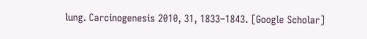lung. Carcinogenesis 2010, 31, 1833–1843. [Google Scholar]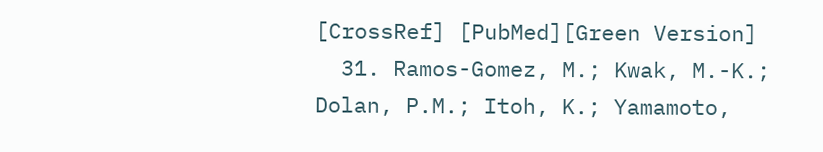[CrossRef] [PubMed][Green Version]
  31. Ramos-Gomez, M.; Kwak, M.-K.; Dolan, P.M.; Itoh, K.; Yamamoto,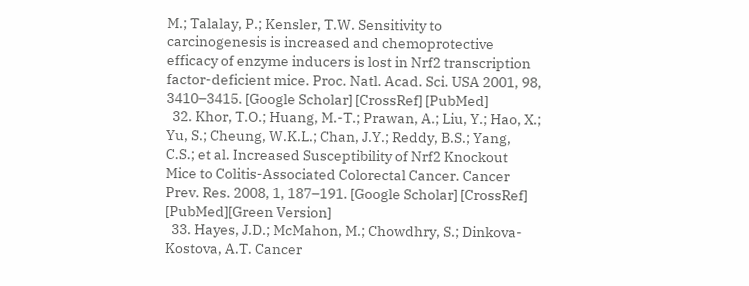M.; Talalay, P.; Kensler, T.W. Sensitivity to carcinogenesis is increased and chemoprotective efficacy of enzyme inducers is lost in Nrf2 transcription factor-deficient mice. Proc. Natl. Acad. Sci. USA 2001, 98, 3410–3415. [Google Scholar] [CrossRef] [PubMed]
  32. Khor, T.O.; Huang, M.-T.; Prawan, A.; Liu, Y.; Hao, X.; Yu, S.; Cheung, W.K.L.; Chan, J.Y.; Reddy, B.S.; Yang, C.S.; et al. Increased Susceptibility of Nrf2 Knockout Mice to Colitis-Associated Colorectal Cancer. Cancer Prev. Res. 2008, 1, 187–191. [Google Scholar] [CrossRef] [PubMed][Green Version]
  33. Hayes, J.D.; McMahon, M.; Chowdhry, S.; Dinkova-Kostova, A.T. Cancer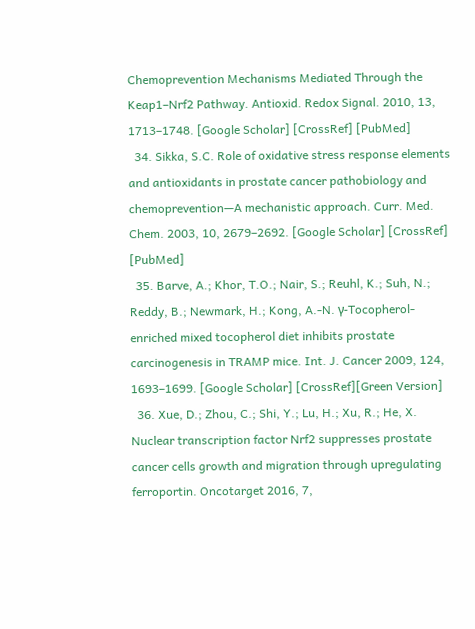Chemoprevention Mechanisms Mediated Through the Keap1–Nrf2 Pathway. Antioxid. Redox Signal. 2010, 13, 1713–1748. [Google Scholar] [CrossRef] [PubMed]
  34. Sikka, S.C. Role of oxidative stress response elements and antioxidants in prostate cancer pathobiology and chemoprevention—A mechanistic approach. Curr. Med. Chem. 2003, 10, 2679–2692. [Google Scholar] [CrossRef] [PubMed]
  35. Barve, A.; Khor, T.O.; Nair, S.; Reuhl, K.; Suh, N.; Reddy, B.; Newmark, H.; Kong, A.-N. γ-Tocopherol-enriched mixed tocopherol diet inhibits prostate carcinogenesis in TRAMP mice. Int. J. Cancer 2009, 124, 1693–1699. [Google Scholar] [CrossRef][Green Version]
  36. Xue, D.; Zhou, C.; Shi, Y.; Lu, H.; Xu, R.; He, X. Nuclear transcription factor Nrf2 suppresses prostate cancer cells growth and migration through upregulating ferroportin. Oncotarget 2016, 7,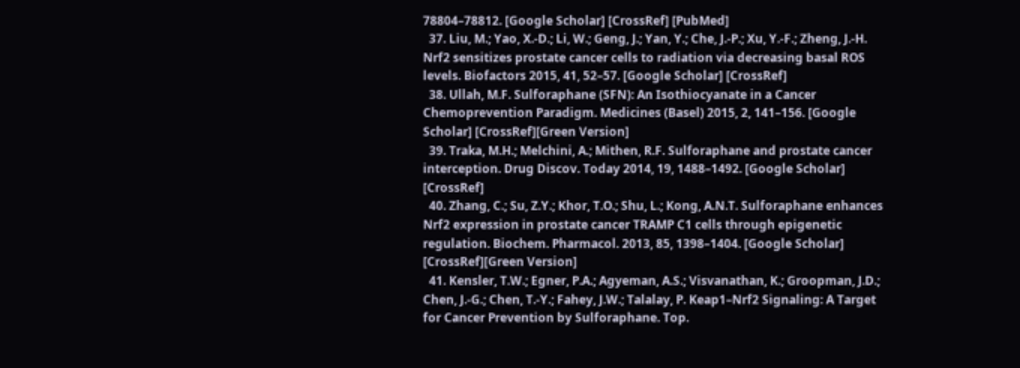78804–78812. [Google Scholar] [CrossRef] [PubMed]
  37. Liu, M.; Yao, X.-D.; Li, W.; Geng, J.; Yan, Y.; Che, J.-P.; Xu, Y.-F.; Zheng, J.-H. Nrf2 sensitizes prostate cancer cells to radiation via decreasing basal ROS levels. Biofactors 2015, 41, 52–57. [Google Scholar] [CrossRef]
  38. Ullah, M.F. Sulforaphane (SFN): An Isothiocyanate in a Cancer Chemoprevention Paradigm. Medicines (Basel) 2015, 2, 141–156. [Google Scholar] [CrossRef][Green Version]
  39. Traka, M.H.; Melchini, A.; Mithen, R.F. Sulforaphane and prostate cancer interception. Drug Discov. Today 2014, 19, 1488–1492. [Google Scholar] [CrossRef]
  40. Zhang, C.; Su, Z.Y.; Khor, T.O.; Shu, L.; Kong, A.N.T. Sulforaphane enhances Nrf2 expression in prostate cancer TRAMP C1 cells through epigenetic regulation. Biochem. Pharmacol. 2013, 85, 1398–1404. [Google Scholar] [CrossRef][Green Version]
  41. Kensler, T.W.; Egner, P.A.; Agyeman, A.S.; Visvanathan, K.; Groopman, J.D.; Chen, J.-G.; Chen, T.-Y.; Fahey, J.W.; Talalay, P. Keap1–Nrf2 Signaling: A Target for Cancer Prevention by Sulforaphane. Top.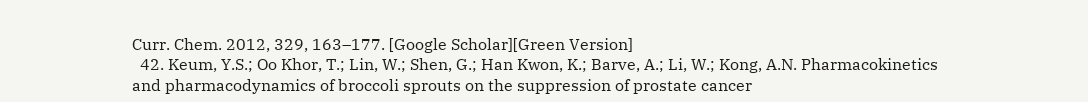Curr. Chem. 2012, 329, 163–177. [Google Scholar][Green Version]
  42. Keum, Y.S.; Oo Khor, T.; Lin, W.; Shen, G.; Han Kwon, K.; Barve, A.; Li, W.; Kong, A.N. Pharmacokinetics and pharmacodynamics of broccoli sprouts on the suppression of prostate cancer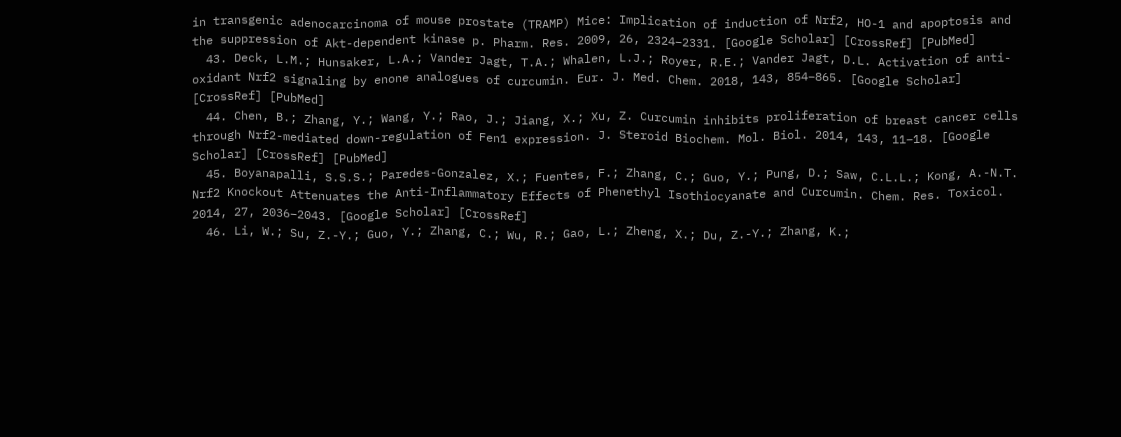in transgenic adenocarcinoma of mouse prostate (TRAMP) Mice: Implication of induction of Nrf2, HO-1 and apoptosis and the suppression of Akt-dependent kinase p. Pharm. Res. 2009, 26, 2324–2331. [Google Scholar] [CrossRef] [PubMed]
  43. Deck, L.M.; Hunsaker, L.A.; Vander Jagt, T.A.; Whalen, L.J.; Royer, R.E.; Vander Jagt, D.L. Activation of anti-oxidant Nrf2 signaling by enone analogues of curcumin. Eur. J. Med. Chem. 2018, 143, 854–865. [Google Scholar] [CrossRef] [PubMed]
  44. Chen, B.; Zhang, Y.; Wang, Y.; Rao, J.; Jiang, X.; Xu, Z. Curcumin inhibits proliferation of breast cancer cells through Nrf2-mediated down-regulation of Fen1 expression. J. Steroid Biochem. Mol. Biol. 2014, 143, 11–18. [Google Scholar] [CrossRef] [PubMed]
  45. Boyanapalli, S.S.S.; Paredes-Gonzalez, X.; Fuentes, F.; Zhang, C.; Guo, Y.; Pung, D.; Saw, C.L.L.; Kong, A.-N.T. Nrf2 Knockout Attenuates the Anti-Inflammatory Effects of Phenethyl Isothiocyanate and Curcumin. Chem. Res. Toxicol. 2014, 27, 2036–2043. [Google Scholar] [CrossRef]
  46. Li, W.; Su, Z.-Y.; Guo, Y.; Zhang, C.; Wu, R.; Gao, L.; Zheng, X.; Du, Z.-Y.; Zhang, K.;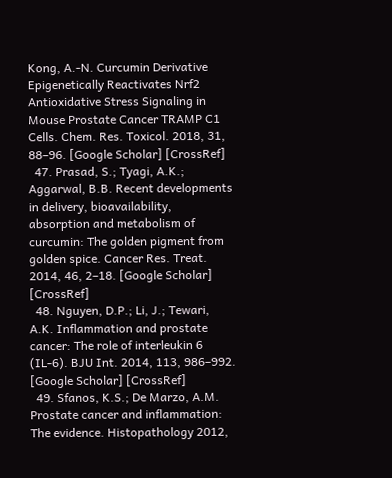Kong, A.-N. Curcumin Derivative Epigenetically Reactivates Nrf2 Antioxidative Stress Signaling in Mouse Prostate Cancer TRAMP C1 Cells. Chem. Res. Toxicol. 2018, 31, 88–96. [Google Scholar] [CrossRef]
  47. Prasad, S.; Tyagi, A.K.; Aggarwal, B.B. Recent developments in delivery, bioavailability, absorption and metabolism of curcumin: The golden pigment from golden spice. Cancer Res. Treat. 2014, 46, 2–18. [Google Scholar] [CrossRef]
  48. Nguyen, D.P.; Li, J.; Tewari, A.K. Inflammation and prostate cancer: The role of interleukin 6 (IL-6). BJU Int. 2014, 113, 986–992. [Google Scholar] [CrossRef]
  49. Sfanos, K.S.; De Marzo, A.M. Prostate cancer and inflammation: The evidence. Histopathology 2012,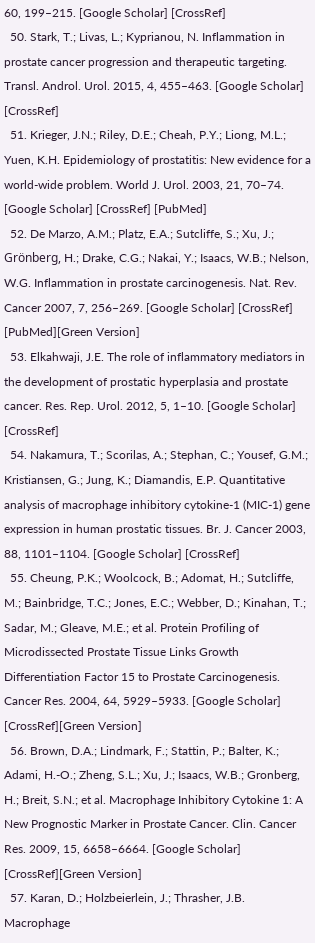60, 199–215. [Google Scholar] [CrossRef]
  50. Stark, T.; Livas, L.; Kyprianou, N. Inflammation in prostate cancer progression and therapeutic targeting. Transl. Androl. Urol. 2015, 4, 455–463. [Google Scholar] [CrossRef]
  51. Krieger, J.N.; Riley, D.E.; Cheah, P.Y.; Liong, M.L.; Yuen, K.H. Epidemiology of prostatitis: New evidence for a world-wide problem. World J. Urol. 2003, 21, 70–74. [Google Scholar] [CrossRef] [PubMed]
  52. De Marzo, A.M.; Platz, E.A.; Sutcliffe, S.; Xu, J.; Grönberg, H.; Drake, C.G.; Nakai, Y.; Isaacs, W.B.; Nelson, W.G. Inflammation in prostate carcinogenesis. Nat. Rev. Cancer 2007, 7, 256–269. [Google Scholar] [CrossRef] [PubMed][Green Version]
  53. Elkahwaji, J.E. The role of inflammatory mediators in the development of prostatic hyperplasia and prostate cancer. Res. Rep. Urol. 2012, 5, 1–10. [Google Scholar] [CrossRef]
  54. Nakamura, T.; Scorilas, A.; Stephan, C.; Yousef, G.M.; Kristiansen, G.; Jung, K.; Diamandis, E.P. Quantitative analysis of macrophage inhibitory cytokine-1 (MIC-1) gene expression in human prostatic tissues. Br. J. Cancer 2003, 88, 1101–1104. [Google Scholar] [CrossRef]
  55. Cheung, P.K.; Woolcock, B.; Adomat, H.; Sutcliffe, M.; Bainbridge, T.C.; Jones, E.C.; Webber, D.; Kinahan, T.; Sadar, M.; Gleave, M.E.; et al. Protein Profiling of Microdissected Prostate Tissue Links Growth Differentiation Factor 15 to Prostate Carcinogenesis. Cancer Res. 2004, 64, 5929–5933. [Google Scholar] [CrossRef][Green Version]
  56. Brown, D.A.; Lindmark, F.; Stattin, P.; Balter, K.; Adami, H.-O.; Zheng, S.L.; Xu, J.; Isaacs, W.B.; Gronberg, H.; Breit, S.N.; et al. Macrophage Inhibitory Cytokine 1: A New Prognostic Marker in Prostate Cancer. Clin. Cancer Res. 2009, 15, 6658–6664. [Google Scholar] [CrossRef][Green Version]
  57. Karan, D.; Holzbeierlein, J.; Thrasher, J.B. Macrophage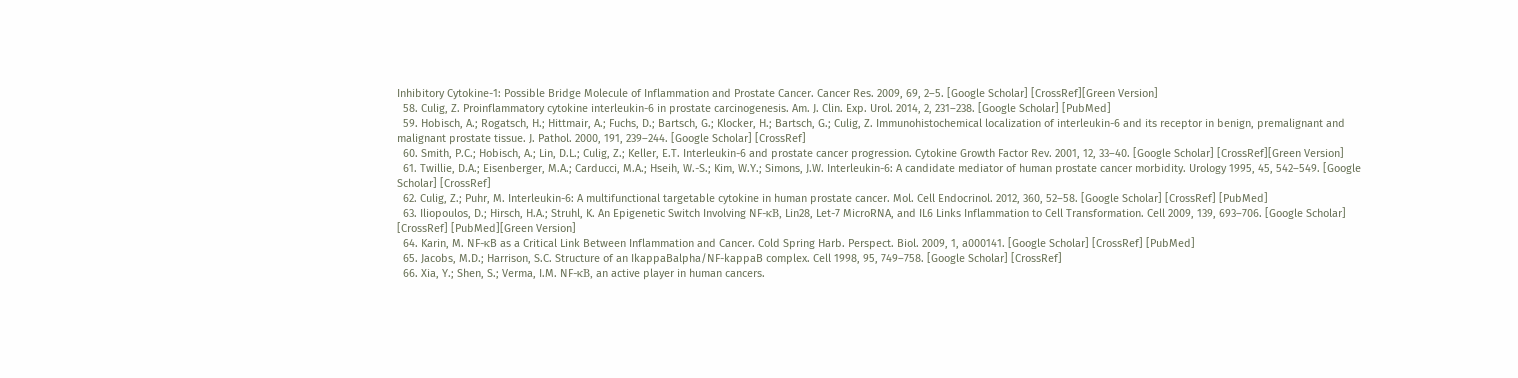Inhibitory Cytokine-1: Possible Bridge Molecule of Inflammation and Prostate Cancer. Cancer Res. 2009, 69, 2–5. [Google Scholar] [CrossRef][Green Version]
  58. Culig, Z. Proinflammatory cytokine interleukin-6 in prostate carcinogenesis. Am. J. Clin. Exp. Urol. 2014, 2, 231–238. [Google Scholar] [PubMed]
  59. Hobisch, A.; Rogatsch, H.; Hittmair, A.; Fuchs, D.; Bartsch, G.; Klocker, H.; Bartsch, G.; Culig, Z. Immunohistochemical localization of interleukin-6 and its receptor in benign, premalignant and malignant prostate tissue. J. Pathol. 2000, 191, 239–244. [Google Scholar] [CrossRef]
  60. Smith, P.C.; Hobisch, A.; Lin, D.L.; Culig, Z.; Keller, E.T. Interleukin-6 and prostate cancer progression. Cytokine Growth Factor Rev. 2001, 12, 33–40. [Google Scholar] [CrossRef][Green Version]
  61. Twillie, D.A.; Eisenberger, M.A.; Carducci, M.A.; Hseih, W.-S.; Kim, W.Y.; Simons, J.W. Interleukin-6: A candidate mediator of human prostate cancer morbidity. Urology 1995, 45, 542–549. [Google Scholar] [CrossRef]
  62. Culig, Z.; Puhr, M. Interleukin-6: A multifunctional targetable cytokine in human prostate cancer. Mol. Cell Endocrinol. 2012, 360, 52–58. [Google Scholar] [CrossRef] [PubMed]
  63. Iliopoulos, D.; Hirsch, H.A.; Struhl, K. An Epigenetic Switch Involving NF-κB, Lin28, Let-7 MicroRNA, and IL6 Links Inflammation to Cell Transformation. Cell 2009, 139, 693–706. [Google Scholar] [CrossRef] [PubMed][Green Version]
  64. Karin, M. NF-κB as a Critical Link Between Inflammation and Cancer. Cold Spring Harb. Perspect. Biol. 2009, 1, a000141. [Google Scholar] [CrossRef] [PubMed]
  65. Jacobs, M.D.; Harrison, S.C. Structure of an IkappaBalpha/NF-kappaB complex. Cell 1998, 95, 749–758. [Google Scholar] [CrossRef]
  66. Xia, Y.; Shen, S.; Verma, I.M. NF-κB, an active player in human cancers.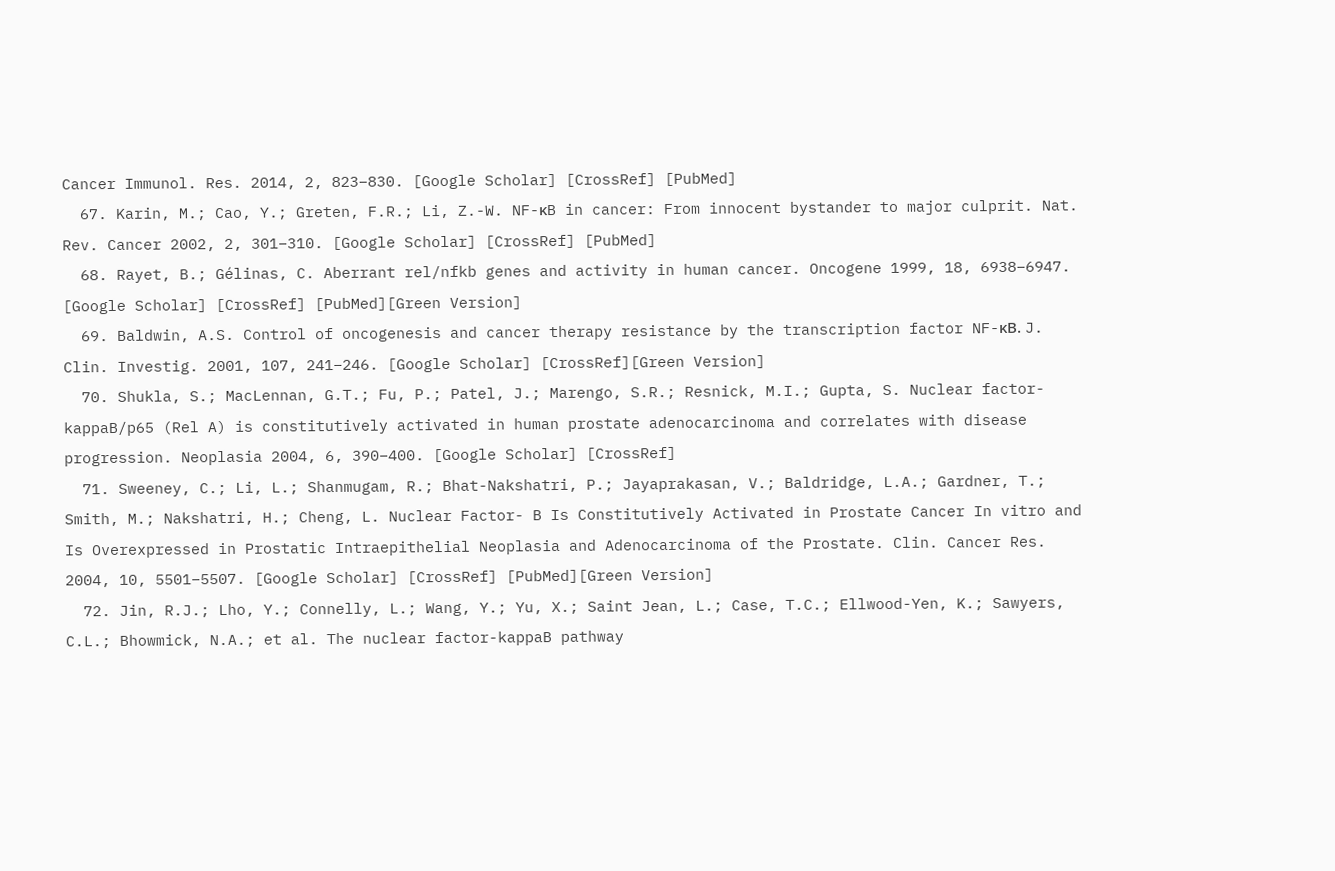Cancer Immunol. Res. 2014, 2, 823–830. [Google Scholar] [CrossRef] [PubMed]
  67. Karin, M.; Cao, Y.; Greten, F.R.; Li, Z.-W. NF-κB in cancer: From innocent bystander to major culprit. Nat. Rev. Cancer 2002, 2, 301–310. [Google Scholar] [CrossRef] [PubMed]
  68. Rayet, B.; Gélinas, C. Aberrant rel/nfkb genes and activity in human cancer. Oncogene 1999, 18, 6938–6947. [Google Scholar] [CrossRef] [PubMed][Green Version]
  69. Baldwin, A.S. Control of oncogenesis and cancer therapy resistance by the transcription factor NF-κB. J. Clin. Investig. 2001, 107, 241–246. [Google Scholar] [CrossRef][Green Version]
  70. Shukla, S.; MacLennan, G.T.; Fu, P.; Patel, J.; Marengo, S.R.; Resnick, M.I.; Gupta, S. Nuclear factor-kappaB/p65 (Rel A) is constitutively activated in human prostate adenocarcinoma and correlates with disease progression. Neoplasia 2004, 6, 390–400. [Google Scholar] [CrossRef]
  71. Sweeney, C.; Li, L.; Shanmugam, R.; Bhat-Nakshatri, P.; Jayaprakasan, V.; Baldridge, L.A.; Gardner, T.; Smith, M.; Nakshatri, H.; Cheng, L. Nuclear Factor- B Is Constitutively Activated in Prostate Cancer In vitro and Is Overexpressed in Prostatic Intraepithelial Neoplasia and Adenocarcinoma of the Prostate. Clin. Cancer Res. 2004, 10, 5501–5507. [Google Scholar] [CrossRef] [PubMed][Green Version]
  72. Jin, R.J.; Lho, Y.; Connelly, L.; Wang, Y.; Yu, X.; Saint Jean, L.; Case, T.C.; Ellwood-Yen, K.; Sawyers, C.L.; Bhowmick, N.A.; et al. The nuclear factor-kappaB pathway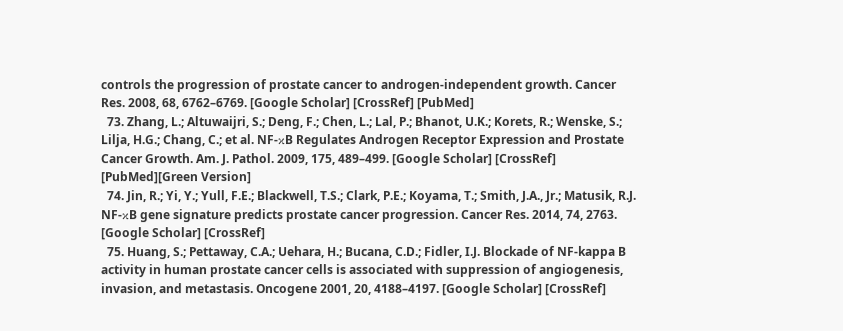controls the progression of prostate cancer to androgen-independent growth. Cancer Res. 2008, 68, 6762–6769. [Google Scholar] [CrossRef] [PubMed]
  73. Zhang, L.; Altuwaijri, S.; Deng, F.; Chen, L.; Lal, P.; Bhanot, U.K.; Korets, R.; Wenske, S.; Lilja, H.G.; Chang, C.; et al. NF-κB Regulates Androgen Receptor Expression and Prostate Cancer Growth. Am. J. Pathol. 2009, 175, 489–499. [Google Scholar] [CrossRef] [PubMed][Green Version]
  74. Jin, R.; Yi, Y.; Yull, F.E.; Blackwell, T.S.; Clark, P.E.; Koyama, T.; Smith, J.A., Jr.; Matusik, R.J. NF-κB gene signature predicts prostate cancer progression. Cancer Res. 2014, 74, 2763. [Google Scholar] [CrossRef]
  75. Huang, S.; Pettaway, C.A.; Uehara, H.; Bucana, C.D.; Fidler, I.J. Blockade of NF-kappa B activity in human prostate cancer cells is associated with suppression of angiogenesis, invasion, and metastasis. Oncogene 2001, 20, 4188–4197. [Google Scholar] [CrossRef]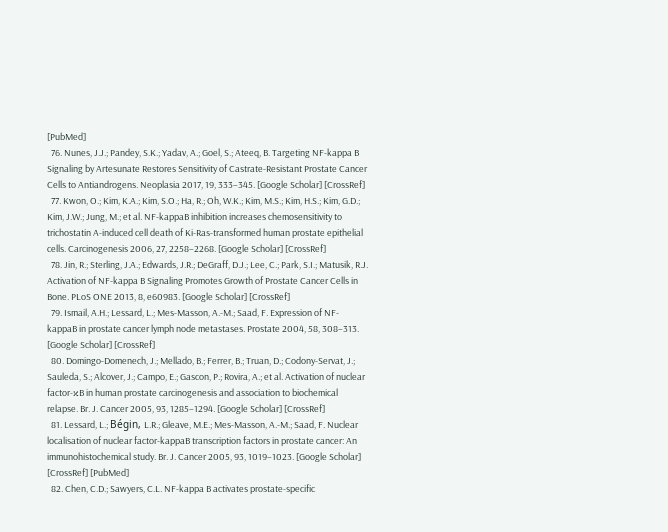[PubMed]
  76. Nunes, J.J.; Pandey, S.K.; Yadav, A.; Goel, S.; Ateeq, B. Targeting NF-kappa B Signaling by Artesunate Restores Sensitivity of Castrate-Resistant Prostate Cancer Cells to Antiandrogens. Neoplasia 2017, 19, 333–345. [Google Scholar] [CrossRef]
  77. Kwon, O.; Kim, K.A.; Kim, S.O.; Ha, R.; Oh, W.K.; Kim, M.S.; Kim, H.S.; Kim, G.D.; Kim, J.W.; Jung, M.; et al. NF-kappaB inhibition increases chemosensitivity to trichostatin A-induced cell death of Ki-Ras-transformed human prostate epithelial cells. Carcinogenesis 2006, 27, 2258–2268. [Google Scholar] [CrossRef]
  78. Jin, R.; Sterling, J.A.; Edwards, J.R.; DeGraff, D.J.; Lee, C.; Park, S.I.; Matusik, R.J. Activation of NF-kappa B Signaling Promotes Growth of Prostate Cancer Cells in Bone. PLoS ONE 2013, 8, e60983. [Google Scholar] [CrossRef]
  79. Ismail, A.H.; Lessard, L.; Mes-Masson, A.-M.; Saad, F. Expression of NF-kappaB in prostate cancer lymph node metastases. Prostate 2004, 58, 308–313. [Google Scholar] [CrossRef]
  80. Domingo-Domenech, J.; Mellado, B.; Ferrer, B.; Truan, D.; Codony-Servat, J.; Sauleda, S.; Alcover, J.; Campo, E.; Gascon, P.; Rovira, A.; et al. Activation of nuclear factor-κB in human prostate carcinogenesis and association to biochemical relapse. Br. J. Cancer 2005, 93, 1285–1294. [Google Scholar] [CrossRef]
  81. Lessard, L.; Bégin, L.R.; Gleave, M.E.; Mes-Masson, A.-M.; Saad, F. Nuclear localisation of nuclear factor-kappaB transcription factors in prostate cancer: An immunohistochemical study. Br. J. Cancer 2005, 93, 1019–1023. [Google Scholar] [CrossRef] [PubMed]
  82. Chen, C.D.; Sawyers, C.L. NF-kappa B activates prostate-specific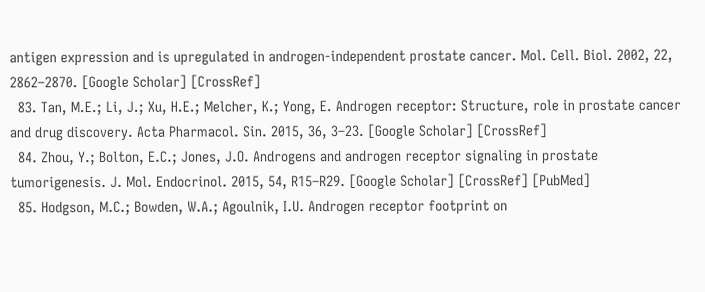antigen expression and is upregulated in androgen-independent prostate cancer. Mol. Cell. Biol. 2002, 22, 2862–2870. [Google Scholar] [CrossRef]
  83. Tan, M.E.; Li, J.; Xu, H.E.; Melcher, K.; Yong, E. Androgen receptor: Structure, role in prostate cancer and drug discovery. Acta Pharmacol. Sin. 2015, 36, 3–23. [Google Scholar] [CrossRef]
  84. Zhou, Y.; Bolton, E.C.; Jones, J.O. Androgens and androgen receptor signaling in prostate tumorigenesis. J. Mol. Endocrinol. 2015, 54, R15–R29. [Google Scholar] [CrossRef] [PubMed]
  85. Hodgson, M.C.; Bowden, W.A.; Agoulnik, I.U. Androgen receptor footprint on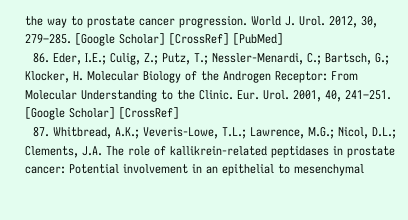the way to prostate cancer progression. World J. Urol. 2012, 30, 279–285. [Google Scholar] [CrossRef] [PubMed]
  86. Eder, I.E.; Culig, Z.; Putz, T.; Nessler-Menardi, C.; Bartsch, G.; Klocker, H. Molecular Biology of the Androgen Receptor: From Molecular Understanding to the Clinic. Eur. Urol. 2001, 40, 241–251. [Google Scholar] [CrossRef]
  87. Whitbread, A.K.; Veveris-Lowe, T.L.; Lawrence, M.G.; Nicol, D.L.; Clements, J.A. The role of kallikrein-related peptidases in prostate cancer: Potential involvement in an epithelial to mesenchymal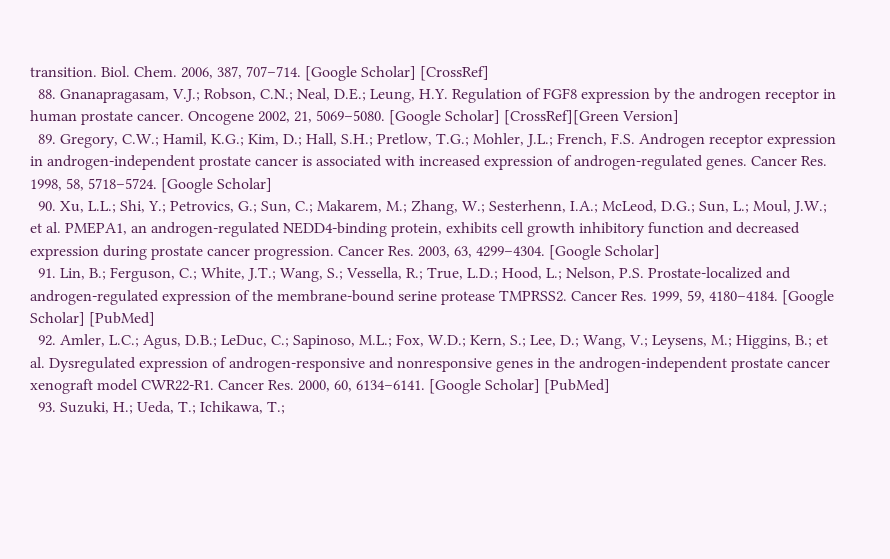transition. Biol. Chem. 2006, 387, 707–714. [Google Scholar] [CrossRef]
  88. Gnanapragasam, V.J.; Robson, C.N.; Neal, D.E.; Leung, H.Y. Regulation of FGF8 expression by the androgen receptor in human prostate cancer. Oncogene 2002, 21, 5069–5080. [Google Scholar] [CrossRef][Green Version]
  89. Gregory, C.W.; Hamil, K.G.; Kim, D.; Hall, S.H.; Pretlow, T.G.; Mohler, J.L.; French, F.S. Androgen receptor expression in androgen-independent prostate cancer is associated with increased expression of androgen-regulated genes. Cancer Res. 1998, 58, 5718–5724. [Google Scholar]
  90. Xu, L.L.; Shi, Y.; Petrovics, G.; Sun, C.; Makarem, M.; Zhang, W.; Sesterhenn, I.A.; McLeod, D.G.; Sun, L.; Moul, J.W.; et al. PMEPA1, an androgen-regulated NEDD4-binding protein, exhibits cell growth inhibitory function and decreased expression during prostate cancer progression. Cancer Res. 2003, 63, 4299–4304. [Google Scholar]
  91. Lin, B.; Ferguson, C.; White, J.T.; Wang, S.; Vessella, R.; True, L.D.; Hood, L.; Nelson, P.S. Prostate-localized and androgen-regulated expression of the membrane-bound serine protease TMPRSS2. Cancer Res. 1999, 59, 4180–4184. [Google Scholar] [PubMed]
  92. Amler, L.C.; Agus, D.B.; LeDuc, C.; Sapinoso, M.L.; Fox, W.D.; Kern, S.; Lee, D.; Wang, V.; Leysens, M.; Higgins, B.; et al. Dysregulated expression of androgen-responsive and nonresponsive genes in the androgen-independent prostate cancer xenograft model CWR22-R1. Cancer Res. 2000, 60, 6134–6141. [Google Scholar] [PubMed]
  93. Suzuki, H.; Ueda, T.; Ichikawa, T.;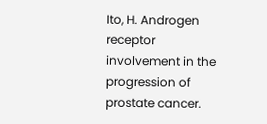Ito, H. Androgen receptor involvement in the progression of prostate cancer.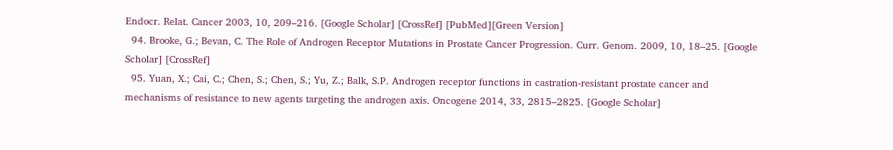Endocr. Relat. Cancer 2003, 10, 209–216. [Google Scholar] [CrossRef] [PubMed][Green Version]
  94. Brooke, G.; Bevan, C. The Role of Androgen Receptor Mutations in Prostate Cancer Progression. Curr. Genom. 2009, 10, 18–25. [Google Scholar] [CrossRef]
  95. Yuan, X.; Cai, C.; Chen, S.; Chen, S.; Yu, Z.; Balk, S.P. Androgen receptor functions in castration-resistant prostate cancer and mechanisms of resistance to new agents targeting the androgen axis. Oncogene 2014, 33, 2815–2825. [Google Scholar]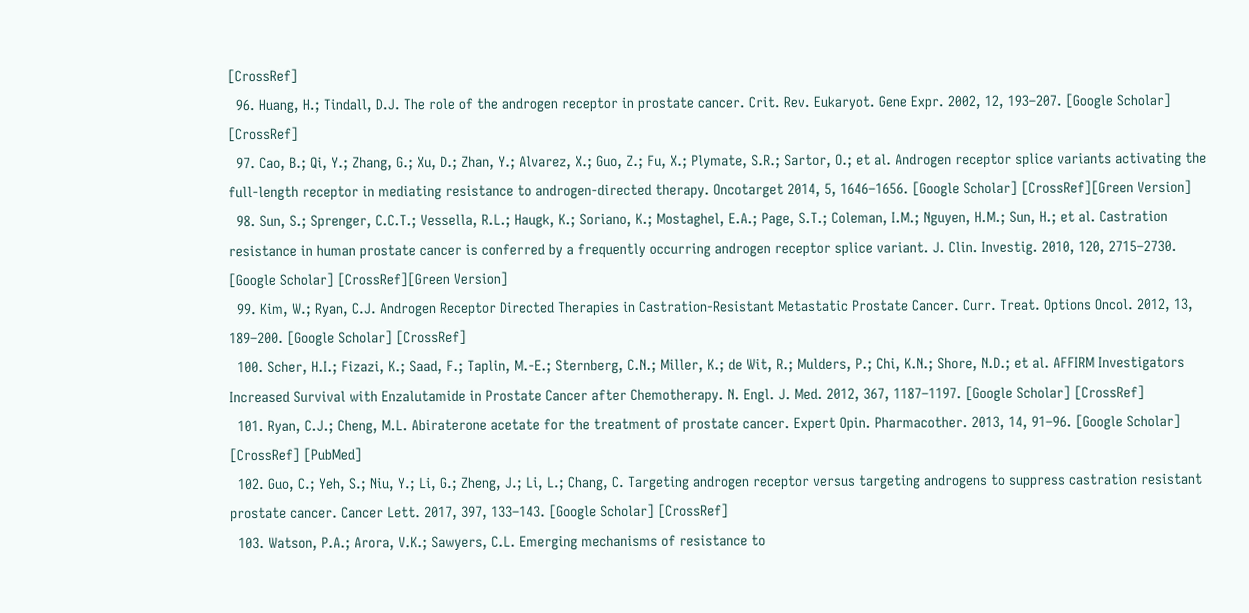[CrossRef]
  96. Huang, H.; Tindall, D.J. The role of the androgen receptor in prostate cancer. Crit. Rev. Eukaryot. Gene Expr. 2002, 12, 193–207. [Google Scholar] [CrossRef]
  97. Cao, B.; Qi, Y.; Zhang, G.; Xu, D.; Zhan, Y.; Alvarez, X.; Guo, Z.; Fu, X.; Plymate, S.R.; Sartor, O.; et al. Androgen receptor splice variants activating the full-length receptor in mediating resistance to androgen-directed therapy. Oncotarget 2014, 5, 1646–1656. [Google Scholar] [CrossRef][Green Version]
  98. Sun, S.; Sprenger, C.C.T.; Vessella, R.L.; Haugk, K.; Soriano, K.; Mostaghel, E.A.; Page, S.T.; Coleman, I.M.; Nguyen, H.M.; Sun, H.; et al. Castration resistance in human prostate cancer is conferred by a frequently occurring androgen receptor splice variant. J. Clin. Investig. 2010, 120, 2715–2730. [Google Scholar] [CrossRef][Green Version]
  99. Kim, W.; Ryan, C.J. Androgen Receptor Directed Therapies in Castration-Resistant Metastatic Prostate Cancer. Curr. Treat. Options Oncol. 2012, 13, 189–200. [Google Scholar] [CrossRef]
  100. Scher, H.I.; Fizazi, K.; Saad, F.; Taplin, M.-E.; Sternberg, C.N.; Miller, K.; de Wit, R.; Mulders, P.; Chi, K.N.; Shore, N.D.; et al. AFFIRM Investigators Increased Survival with Enzalutamide in Prostate Cancer after Chemotherapy. N. Engl. J. Med. 2012, 367, 1187–1197. [Google Scholar] [CrossRef]
  101. Ryan, C.J.; Cheng, M.L. Abiraterone acetate for the treatment of prostate cancer. Expert Opin. Pharmacother. 2013, 14, 91–96. [Google Scholar] [CrossRef] [PubMed]
  102. Guo, C.; Yeh, S.; Niu, Y.; Li, G.; Zheng, J.; Li, L.; Chang, C. Targeting androgen receptor versus targeting androgens to suppress castration resistant prostate cancer. Cancer Lett. 2017, 397, 133–143. [Google Scholar] [CrossRef]
  103. Watson, P.A.; Arora, V.K.; Sawyers, C.L. Emerging mechanisms of resistance to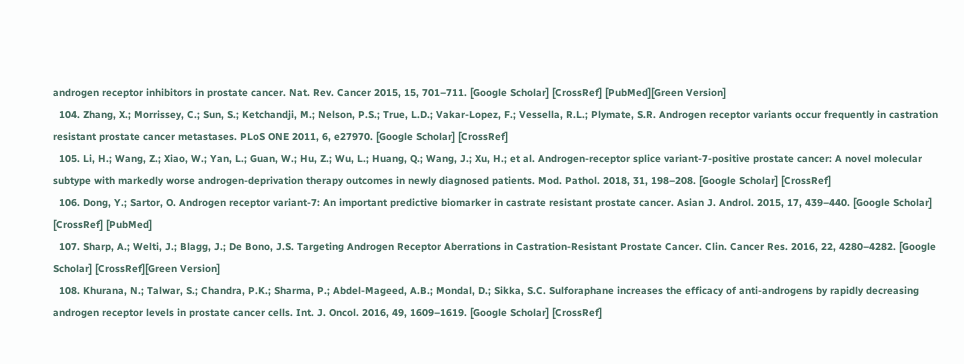androgen receptor inhibitors in prostate cancer. Nat. Rev. Cancer 2015, 15, 701–711. [Google Scholar] [CrossRef] [PubMed][Green Version]
  104. Zhang, X.; Morrissey, C.; Sun, S.; Ketchandji, M.; Nelson, P.S.; True, L.D.; Vakar-Lopez, F.; Vessella, R.L.; Plymate, S.R. Androgen receptor variants occur frequently in castration resistant prostate cancer metastases. PLoS ONE 2011, 6, e27970. [Google Scholar] [CrossRef]
  105. Li, H.; Wang, Z.; Xiao, W.; Yan, L.; Guan, W.; Hu, Z.; Wu, L.; Huang, Q.; Wang, J.; Xu, H.; et al. Androgen-receptor splice variant-7-positive prostate cancer: A novel molecular subtype with markedly worse androgen-deprivation therapy outcomes in newly diagnosed patients. Mod. Pathol. 2018, 31, 198–208. [Google Scholar] [CrossRef]
  106. Dong, Y.; Sartor, O. Androgen receptor variant-7: An important predictive biomarker in castrate resistant prostate cancer. Asian J. Androl. 2015, 17, 439–440. [Google Scholar] [CrossRef] [PubMed]
  107. Sharp, A.; Welti, J.; Blagg, J.; De Bono, J.S. Targeting Androgen Receptor Aberrations in Castration-Resistant Prostate Cancer. Clin. Cancer Res. 2016, 22, 4280–4282. [Google Scholar] [CrossRef][Green Version]
  108. Khurana, N.; Talwar, S.; Chandra, P.K.; Sharma, P.; Abdel-Mageed, A.B.; Mondal, D.; Sikka, S.C. Sulforaphane increases the efficacy of anti-androgens by rapidly decreasing androgen receptor levels in prostate cancer cells. Int. J. Oncol. 2016, 49, 1609–1619. [Google Scholar] [CrossRef]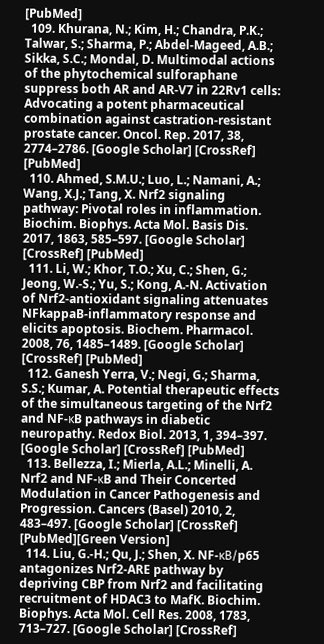[PubMed]
  109. Khurana, N.; Kim, H.; Chandra, P.K.; Talwar, S.; Sharma, P.; Abdel-Mageed, A.B.; Sikka, S.C.; Mondal, D. Multimodal actions of the phytochemical sulforaphane suppress both AR and AR-V7 in 22Rv1 cells: Advocating a potent pharmaceutical combination against castration-resistant prostate cancer. Oncol. Rep. 2017, 38, 2774–2786. [Google Scholar] [CrossRef] [PubMed]
  110. Ahmed, S.M.U.; Luo, L.; Namani, A.; Wang, X.J.; Tang, X. Nrf2 signaling pathway: Pivotal roles in inflammation. Biochim. Biophys. Acta Mol. Basis Dis. 2017, 1863, 585–597. [Google Scholar] [CrossRef] [PubMed]
  111. Li, W.; Khor, T.O.; Xu, C.; Shen, G.; Jeong, W.-S.; Yu, S.; Kong, A.-N. Activation of Nrf2-antioxidant signaling attenuates NFkappaB-inflammatory response and elicits apoptosis. Biochem. Pharmacol. 2008, 76, 1485–1489. [Google Scholar] [CrossRef] [PubMed]
  112. Ganesh Yerra, V.; Negi, G.; Sharma, S.S.; Kumar, A. Potential therapeutic effects of the simultaneous targeting of the Nrf2 and NF-κB pathways in diabetic neuropathy. Redox Biol. 2013, 1, 394–397. [Google Scholar] [CrossRef] [PubMed]
  113. Bellezza, I.; Mierla, A.L.; Minelli, A. Nrf2 and NF-κB and Their Concerted Modulation in Cancer Pathogenesis and Progression. Cancers (Basel) 2010, 2, 483–497. [Google Scholar] [CrossRef] [PubMed][Green Version]
  114. Liu, G.-H.; Qu, J.; Shen, X. NF-κB/p65 antagonizes Nrf2-ARE pathway by depriving CBP from Nrf2 and facilitating recruitment of HDAC3 to MafK. Biochim. Biophys. Acta Mol. Cell Res. 2008, 1783, 713–727. [Google Scholar] [CrossRef]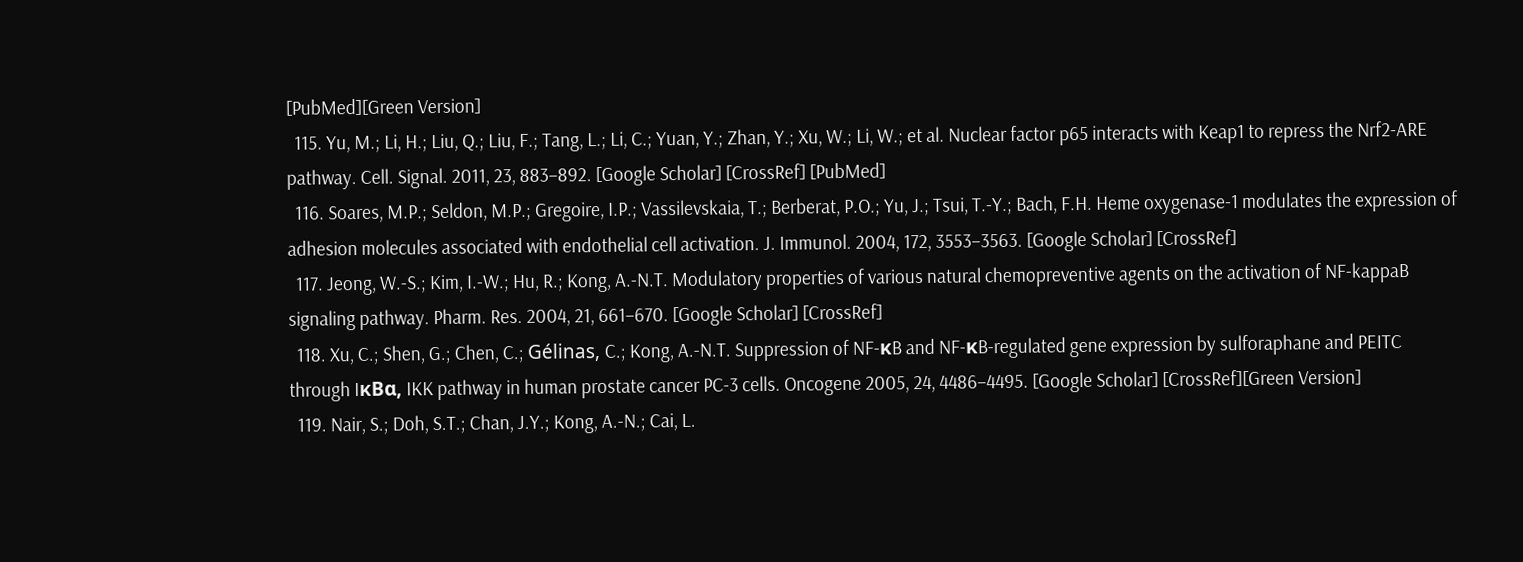[PubMed][Green Version]
  115. Yu, M.; Li, H.; Liu, Q.; Liu, F.; Tang, L.; Li, C.; Yuan, Y.; Zhan, Y.; Xu, W.; Li, W.; et al. Nuclear factor p65 interacts with Keap1 to repress the Nrf2-ARE pathway. Cell. Signal. 2011, 23, 883–892. [Google Scholar] [CrossRef] [PubMed]
  116. Soares, M.P.; Seldon, M.P.; Gregoire, I.P.; Vassilevskaia, T.; Berberat, P.O.; Yu, J.; Tsui, T.-Y.; Bach, F.H. Heme oxygenase-1 modulates the expression of adhesion molecules associated with endothelial cell activation. J. Immunol. 2004, 172, 3553–3563. [Google Scholar] [CrossRef]
  117. Jeong, W.-S.; Kim, I.-W.; Hu, R.; Kong, A.-N.T. Modulatory properties of various natural chemopreventive agents on the activation of NF-kappaB signaling pathway. Pharm. Res. 2004, 21, 661–670. [Google Scholar] [CrossRef]
  118. Xu, C.; Shen, G.; Chen, C.; Gélinas, C.; Kong, A.-N.T. Suppression of NF-κB and NF-κB-regulated gene expression by sulforaphane and PEITC through IκBα, IKK pathway in human prostate cancer PC-3 cells. Oncogene 2005, 24, 4486–4495. [Google Scholar] [CrossRef][Green Version]
  119. Nair, S.; Doh, S.T.; Chan, J.Y.; Kong, A.-N.; Cai, L.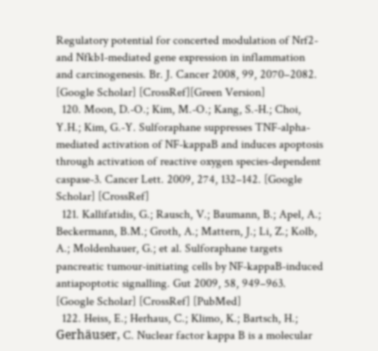Regulatory potential for concerted modulation of Nrf2- and Nfkb1-mediated gene expression in inflammation and carcinogenesis. Br. J. Cancer 2008, 99, 2070–2082. [Google Scholar] [CrossRef][Green Version]
  120. Moon, D.-O.; Kim, M.-O.; Kang, S.-H.; Choi, Y.H.; Kim, G.-Y. Sulforaphane suppresses TNF-alpha-mediated activation of NF-kappaB and induces apoptosis through activation of reactive oxygen species-dependent caspase-3. Cancer Lett. 2009, 274, 132–142. [Google Scholar] [CrossRef]
  121. Kallifatidis, G.; Rausch, V.; Baumann, B.; Apel, A.; Beckermann, B.M.; Groth, A.; Mattern, J.; Li, Z.; Kolb, A.; Moldenhauer, G.; et al. Sulforaphane targets pancreatic tumour-initiating cells by NF-kappaB-induced antiapoptotic signalling. Gut 2009, 58, 949–963. [Google Scholar] [CrossRef] [PubMed]
  122. Heiss, E.; Herhaus, C.; Klimo, K.; Bartsch, H.; Gerhäuser, C. Nuclear factor kappa B is a molecular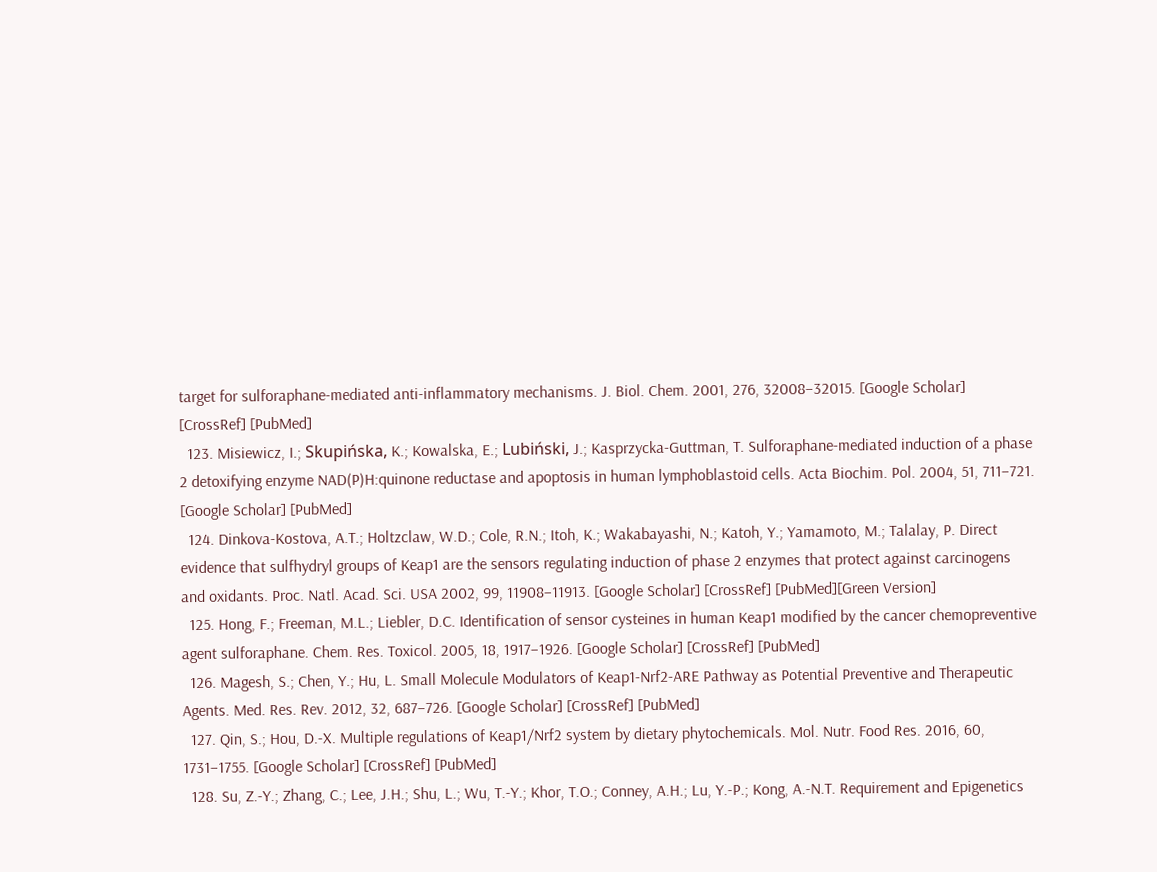target for sulforaphane-mediated anti-inflammatory mechanisms. J. Biol. Chem. 2001, 276, 32008–32015. [Google Scholar] [CrossRef] [PubMed]
  123. Misiewicz, I.; Skupińska, K.; Kowalska, E.; Lubiński, J.; Kasprzycka-Guttman, T. Sulforaphane-mediated induction of a phase 2 detoxifying enzyme NAD(P)H:quinone reductase and apoptosis in human lymphoblastoid cells. Acta Biochim. Pol. 2004, 51, 711–721. [Google Scholar] [PubMed]
  124. Dinkova-Kostova, A.T.; Holtzclaw, W.D.; Cole, R.N.; Itoh, K.; Wakabayashi, N.; Katoh, Y.; Yamamoto, M.; Talalay, P. Direct evidence that sulfhydryl groups of Keap1 are the sensors regulating induction of phase 2 enzymes that protect against carcinogens and oxidants. Proc. Natl. Acad. Sci. USA 2002, 99, 11908–11913. [Google Scholar] [CrossRef] [PubMed][Green Version]
  125. Hong, F.; Freeman, M.L.; Liebler, D.C. Identification of sensor cysteines in human Keap1 modified by the cancer chemopreventive agent sulforaphane. Chem. Res. Toxicol. 2005, 18, 1917–1926. [Google Scholar] [CrossRef] [PubMed]
  126. Magesh, S.; Chen, Y.; Hu, L. Small Molecule Modulators of Keap1-Nrf2-ARE Pathway as Potential Preventive and Therapeutic Agents. Med. Res. Rev. 2012, 32, 687–726. [Google Scholar] [CrossRef] [PubMed]
  127. Qin, S.; Hou, D.-X. Multiple regulations of Keap1/Nrf2 system by dietary phytochemicals. Mol. Nutr. Food Res. 2016, 60, 1731–1755. [Google Scholar] [CrossRef] [PubMed]
  128. Su, Z.-Y.; Zhang, C.; Lee, J.H.; Shu, L.; Wu, T.-Y.; Khor, T.O.; Conney, A.H.; Lu, Y.-P.; Kong, A.-N.T. Requirement and Epigenetics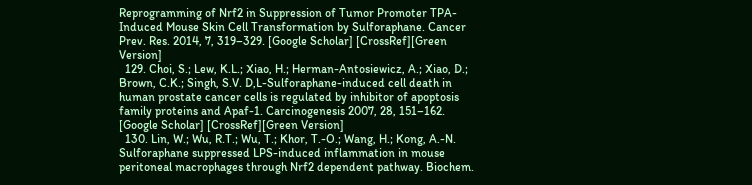Reprogramming of Nrf2 in Suppression of Tumor Promoter TPA-Induced Mouse Skin Cell Transformation by Sulforaphane. Cancer Prev. Res. 2014, 7, 319–329. [Google Scholar] [CrossRef][Green Version]
  129. Choi, S.; Lew, K.L.; Xiao, H.; Herman-Antosiewicz, A.; Xiao, D.; Brown, C.K.; Singh, S.V. D,L-Sulforaphane-induced cell death in human prostate cancer cells is regulated by inhibitor of apoptosis family proteins and Apaf-1. Carcinogenesis 2007, 28, 151–162. [Google Scholar] [CrossRef][Green Version]
  130. Lin, W.; Wu, R.T.; Wu, T.; Khor, T.-O.; Wang, H.; Kong, A.-N. Sulforaphane suppressed LPS-induced inflammation in mouse peritoneal macrophages through Nrf2 dependent pathway. Biochem.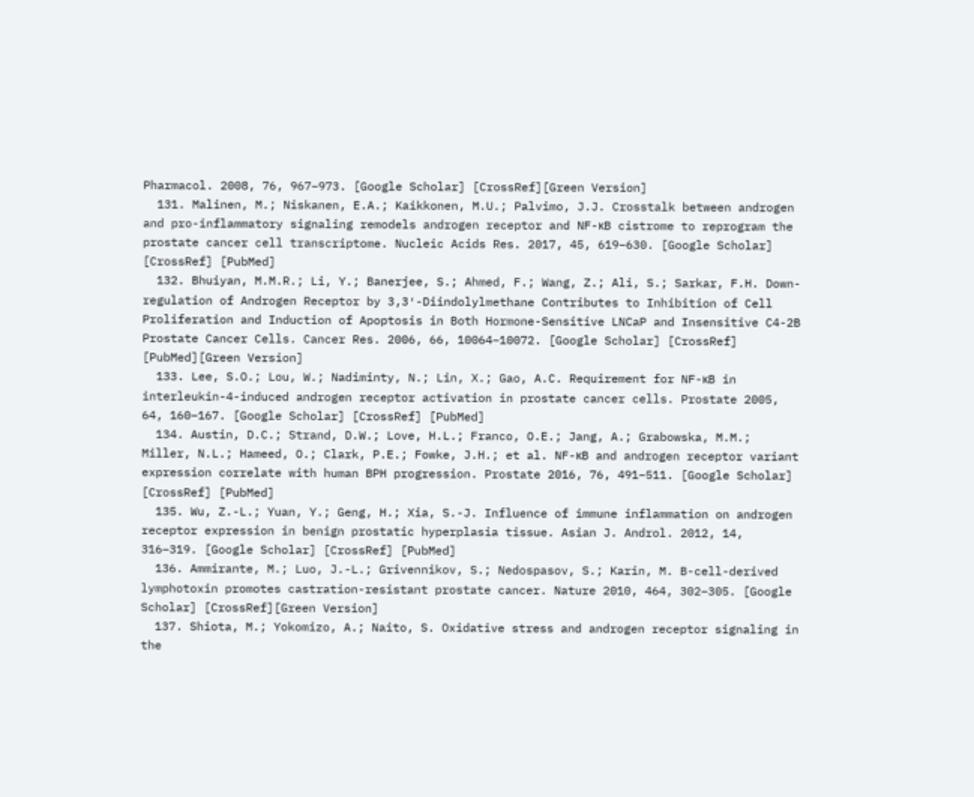Pharmacol. 2008, 76, 967–973. [Google Scholar] [CrossRef][Green Version]
  131. Malinen, M.; Niskanen, E.A.; Kaikkonen, M.U.; Palvimo, J.J. Crosstalk between androgen and pro-inflammatory signaling remodels androgen receptor and NF-κB cistrome to reprogram the prostate cancer cell transcriptome. Nucleic Acids Res. 2017, 45, 619–630. [Google Scholar] [CrossRef] [PubMed]
  132. Bhuiyan, M.M.R.; Li, Y.; Banerjee, S.; Ahmed, F.; Wang, Z.; Ali, S.; Sarkar, F.H. Down-regulation of Androgen Receptor by 3,3′-Diindolylmethane Contributes to Inhibition of Cell Proliferation and Induction of Apoptosis in Both Hormone-Sensitive LNCaP and Insensitive C4-2B Prostate Cancer Cells. Cancer Res. 2006, 66, 10064–10072. [Google Scholar] [CrossRef] [PubMed][Green Version]
  133. Lee, S.O.; Lou, W.; Nadiminty, N.; Lin, X.; Gao, A.C. Requirement for NF-κB in interleukin-4-induced androgen receptor activation in prostate cancer cells. Prostate 2005, 64, 160–167. [Google Scholar] [CrossRef] [PubMed]
  134. Austin, D.C.; Strand, D.W.; Love, H.L.; Franco, O.E.; Jang, A.; Grabowska, M.M.; Miller, N.L.; Hameed, O.; Clark, P.E.; Fowke, J.H.; et al. NF-κB and androgen receptor variant expression correlate with human BPH progression. Prostate 2016, 76, 491–511. [Google Scholar] [CrossRef] [PubMed]
  135. Wu, Z.-L.; Yuan, Y.; Geng, H.; Xia, S.-J. Influence of immune inflammation on androgen receptor expression in benign prostatic hyperplasia tissue. Asian J. Androl. 2012, 14, 316–319. [Google Scholar] [CrossRef] [PubMed]
  136. Ammirante, M.; Luo, J.-L.; Grivennikov, S.; Nedospasov, S.; Karin, M. B-cell-derived lymphotoxin promotes castration-resistant prostate cancer. Nature 2010, 464, 302–305. [Google Scholar] [CrossRef][Green Version]
  137. Shiota, M.; Yokomizo, A.; Naito, S. Oxidative stress and androgen receptor signaling in the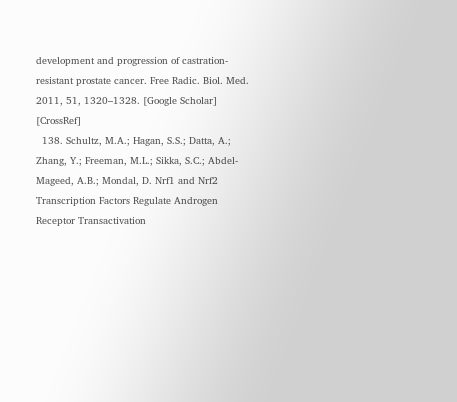development and progression of castration-resistant prostate cancer. Free Radic. Biol. Med. 2011, 51, 1320–1328. [Google Scholar] [CrossRef]
  138. Schultz, M.A.; Hagan, S.S.; Datta, A.; Zhang, Y.; Freeman, M.L.; Sikka, S.C.; Abdel-Mageed, A.B.; Mondal, D. Nrf1 and Nrf2 Transcription Factors Regulate Androgen Receptor Transactivation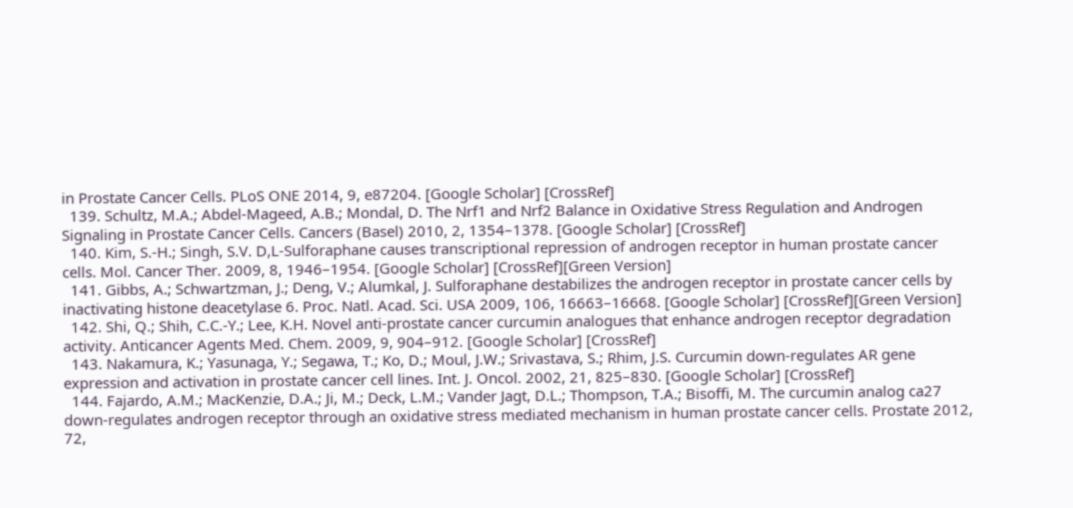in Prostate Cancer Cells. PLoS ONE 2014, 9, e87204. [Google Scholar] [CrossRef]
  139. Schultz, M.A.; Abdel-Mageed, A.B.; Mondal, D. The Nrf1 and Nrf2 Balance in Oxidative Stress Regulation and Androgen Signaling in Prostate Cancer Cells. Cancers (Basel) 2010, 2, 1354–1378. [Google Scholar] [CrossRef]
  140. Kim, S.-H.; Singh, S.V. D,L-Sulforaphane causes transcriptional repression of androgen receptor in human prostate cancer cells. Mol. Cancer Ther. 2009, 8, 1946–1954. [Google Scholar] [CrossRef][Green Version]
  141. Gibbs, A.; Schwartzman, J.; Deng, V.; Alumkal, J. Sulforaphane destabilizes the androgen receptor in prostate cancer cells by inactivating histone deacetylase 6. Proc. Natl. Acad. Sci. USA 2009, 106, 16663–16668. [Google Scholar] [CrossRef][Green Version]
  142. Shi, Q.; Shih, C.C.-Y.; Lee, K.H. Novel anti-prostate cancer curcumin analogues that enhance androgen receptor degradation activity. Anticancer Agents Med. Chem. 2009, 9, 904–912. [Google Scholar] [CrossRef]
  143. Nakamura, K.; Yasunaga, Y.; Segawa, T.; Ko, D.; Moul, J.W.; Srivastava, S.; Rhim, J.S. Curcumin down-regulates AR gene expression and activation in prostate cancer cell lines. Int. J. Oncol. 2002, 21, 825–830. [Google Scholar] [CrossRef]
  144. Fajardo, A.M.; MacKenzie, D.A.; Ji, M.; Deck, L.M.; Vander Jagt, D.L.; Thompson, T.A.; Bisoffi, M. The curcumin analog ca27 down-regulates androgen receptor through an oxidative stress mediated mechanism in human prostate cancer cells. Prostate 2012, 72,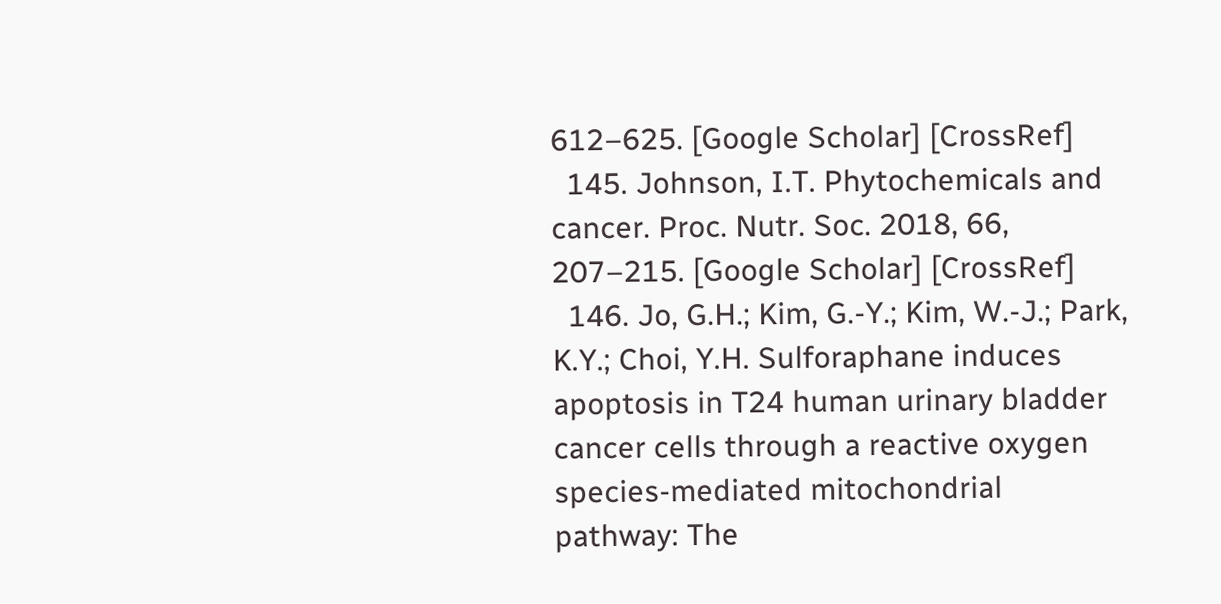612–625. [Google Scholar] [CrossRef]
  145. Johnson, I.T. Phytochemicals and cancer. Proc. Nutr. Soc. 2018, 66, 207–215. [Google Scholar] [CrossRef]
  146. Jo, G.H.; Kim, G.-Y.; Kim, W.-J.; Park, K.Y.; Choi, Y.H. Sulforaphane induces apoptosis in T24 human urinary bladder cancer cells through a reactive oxygen species-mediated mitochondrial pathway: The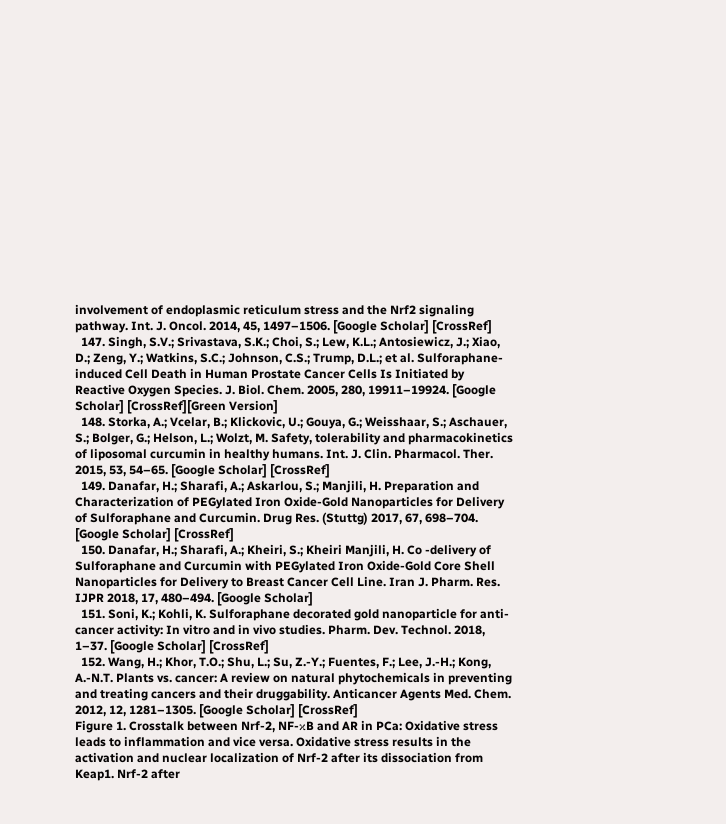involvement of endoplasmic reticulum stress and the Nrf2 signaling pathway. Int. J. Oncol. 2014, 45, 1497–1506. [Google Scholar] [CrossRef]
  147. Singh, S.V.; Srivastava, S.K.; Choi, S.; Lew, K.L.; Antosiewicz, J.; Xiao, D.; Zeng, Y.; Watkins, S.C.; Johnson, C.S.; Trump, D.L.; et al. Sulforaphane-induced Cell Death in Human Prostate Cancer Cells Is Initiated by Reactive Oxygen Species. J. Biol. Chem. 2005, 280, 19911–19924. [Google Scholar] [CrossRef][Green Version]
  148. Storka, A.; Vcelar, B.; Klickovic, U.; Gouya, G.; Weisshaar, S.; Aschauer, S.; Bolger, G.; Helson, L.; Wolzt, M. Safety, tolerability and pharmacokinetics of liposomal curcumin in healthy humans. Int. J. Clin. Pharmacol. Ther. 2015, 53, 54–65. [Google Scholar] [CrossRef]
  149. Danafar, H.; Sharafi, A.; Askarlou, S.; Manjili, H. Preparation and Characterization of PEGylated Iron Oxide-Gold Nanoparticles for Delivery of Sulforaphane and Curcumin. Drug Res. (Stuttg) 2017, 67, 698–704. [Google Scholar] [CrossRef]
  150. Danafar, H.; Sharafi, A.; Kheiri, S.; Kheiri Manjili, H. Co -delivery of Sulforaphane and Curcumin with PEGylated Iron Oxide-Gold Core Shell Nanoparticles for Delivery to Breast Cancer Cell Line. Iran J. Pharm. Res. IJPR 2018, 17, 480–494. [Google Scholar]
  151. Soni, K.; Kohli, K. Sulforaphane decorated gold nanoparticle for anti-cancer activity: In vitro and in vivo studies. Pharm. Dev. Technol. 2018, 1–37. [Google Scholar] [CrossRef]
  152. Wang, H.; Khor, T.O.; Shu, L.; Su, Z.-Y.; Fuentes, F.; Lee, J.-H.; Kong, A.-N.T. Plants vs. cancer: A review on natural phytochemicals in preventing and treating cancers and their druggability. Anticancer Agents Med. Chem. 2012, 12, 1281–1305. [Google Scholar] [CrossRef]
Figure 1. Crosstalk between Nrf-2, NF-κB and AR in PCa: Oxidative stress leads to inflammation and vice versa. Oxidative stress results in the activation and nuclear localization of Nrf-2 after its dissociation from Keap1. Nrf-2 after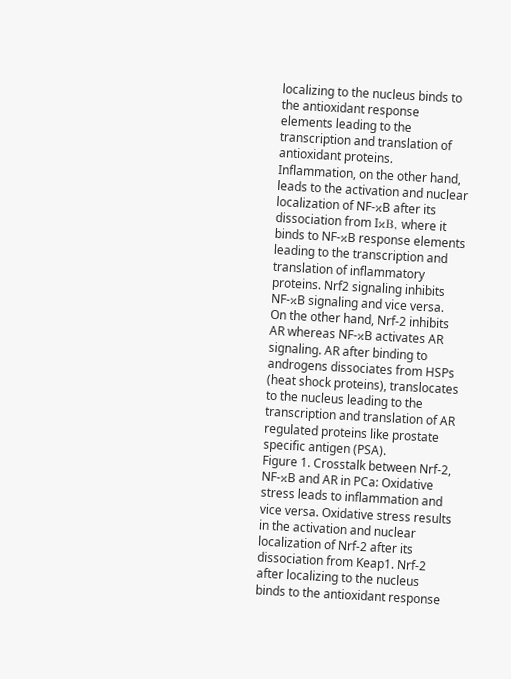localizing to the nucleus binds to the antioxidant response elements leading to the transcription and translation of antioxidant proteins. Inflammation, on the other hand, leads to the activation and nuclear localization of NF-κB after its dissociation from IκB, where it binds to NF-κB response elements leading to the transcription and translation of inflammatory proteins. Nrf2 signaling inhibits NF-κB signaling and vice versa. On the other hand, Nrf-2 inhibits AR whereas NF-κB activates AR signaling. AR after binding to androgens dissociates from HSPs (heat shock proteins), translocates to the nucleus leading to the transcription and translation of AR regulated proteins like prostate specific antigen (PSA).
Figure 1. Crosstalk between Nrf-2, NF-κB and AR in PCa: Oxidative stress leads to inflammation and vice versa. Oxidative stress results in the activation and nuclear localization of Nrf-2 after its dissociation from Keap1. Nrf-2 after localizing to the nucleus binds to the antioxidant response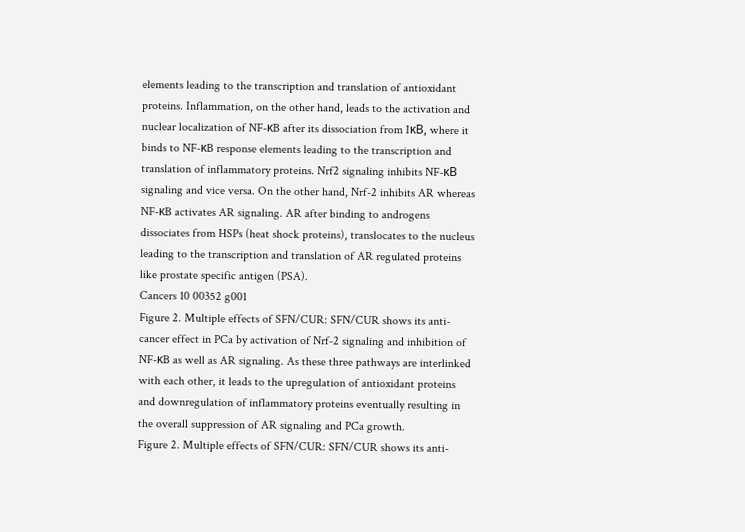elements leading to the transcription and translation of antioxidant proteins. Inflammation, on the other hand, leads to the activation and nuclear localization of NF-κB after its dissociation from IκB, where it binds to NF-κB response elements leading to the transcription and translation of inflammatory proteins. Nrf2 signaling inhibits NF-κB signaling and vice versa. On the other hand, Nrf-2 inhibits AR whereas NF-κB activates AR signaling. AR after binding to androgens dissociates from HSPs (heat shock proteins), translocates to the nucleus leading to the transcription and translation of AR regulated proteins like prostate specific antigen (PSA).
Cancers 10 00352 g001
Figure 2. Multiple effects of SFN/CUR: SFN/CUR shows its anti-cancer effect in PCa by activation of Nrf-2 signaling and inhibition of NF-κB as well as AR signaling. As these three pathways are interlinked with each other, it leads to the upregulation of antioxidant proteins and downregulation of inflammatory proteins eventually resulting in the overall suppression of AR signaling and PCa growth.
Figure 2. Multiple effects of SFN/CUR: SFN/CUR shows its anti-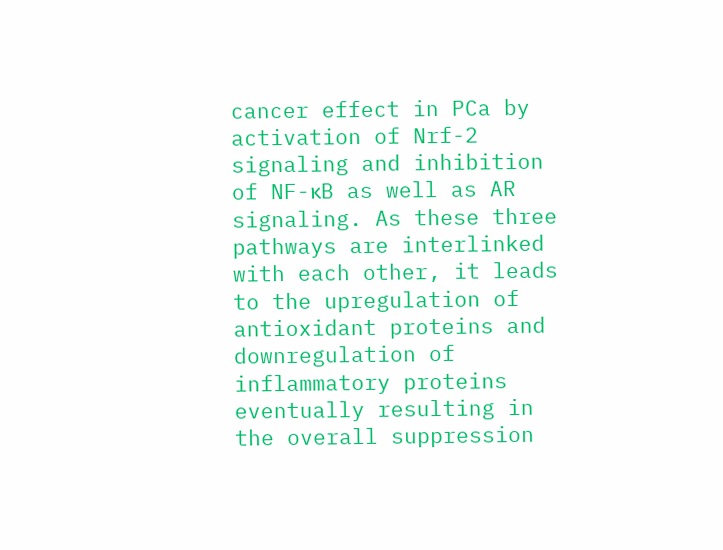cancer effect in PCa by activation of Nrf-2 signaling and inhibition of NF-κB as well as AR signaling. As these three pathways are interlinked with each other, it leads to the upregulation of antioxidant proteins and downregulation of inflammatory proteins eventually resulting in the overall suppression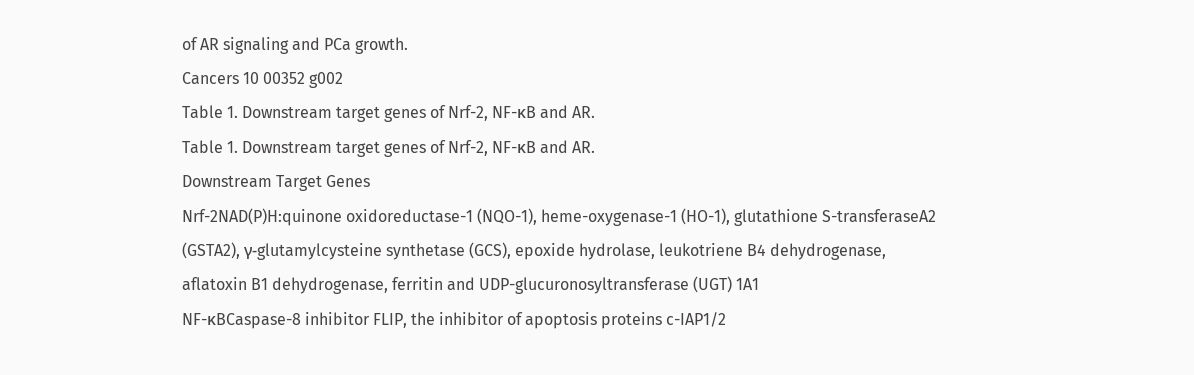of AR signaling and PCa growth.
Cancers 10 00352 g002
Table 1. Downstream target genes of Nrf-2, NF-κB and AR.
Table 1. Downstream target genes of Nrf-2, NF-κB and AR.
Downstream Target Genes
Nrf-2NAD(P)H:quinone oxidoreductase-1 (NQO-1), heme-oxygenase-1 (HO-1), glutathione S-transferaseA2 (GSTA2), γ-glutamylcysteine synthetase (GCS), epoxide hydrolase, leukotriene B4 dehydrogenase, aflatoxin B1 dehydrogenase, ferritin and UDP-glucuronosyltransferase (UGT) 1A1
NF-κBCaspase-8 inhibitor FLIP, the inhibitor of apoptosis proteins c-IAP1/2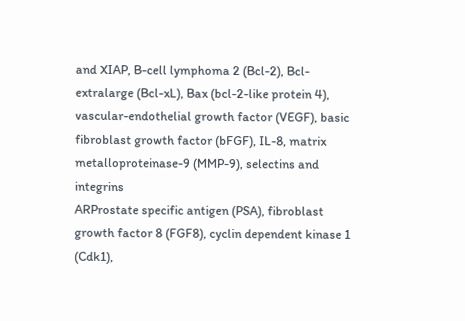and XIAP, B-cell lymphoma 2 (Bcl-2), Bcl-extralarge (Bcl-xL), Bax (bcl-2-like protein 4), vascular-endothelial growth factor (VEGF), basic fibroblast growth factor (bFGF), IL-8, matrix metalloproteinase-9 (MMP-9), selectins and integrins
ARProstate specific antigen (PSA), fibroblast growth factor 8 (FGF8), cyclin dependent kinase 1 (Cdk1),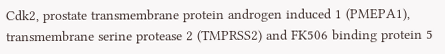Cdk2, prostate transmembrane protein androgen induced 1 (PMEPA1), transmembrane serine protease 2 (TMPRSS2) and FK506 binding protein 5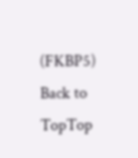(FKBP5)
Back to TopTop